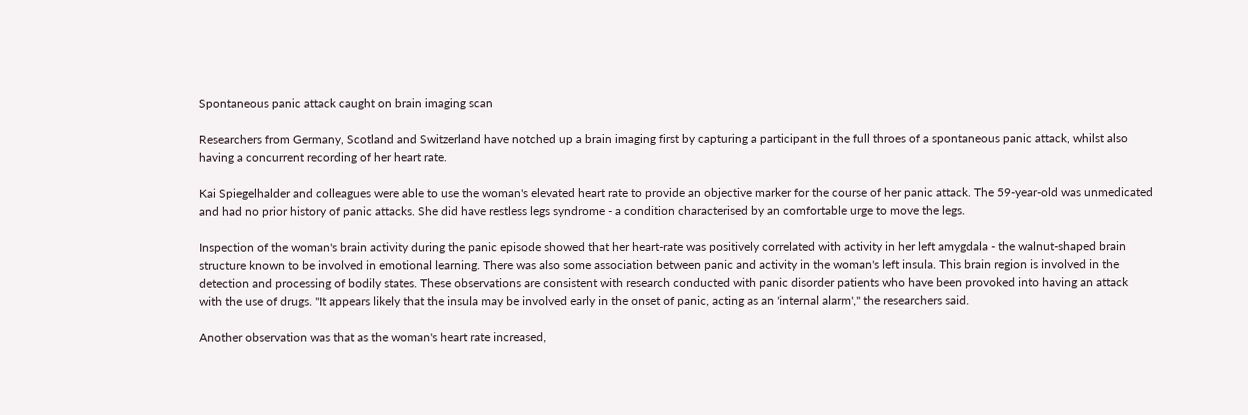Spontaneous panic attack caught on brain imaging scan

Researchers from Germany, Scotland and Switzerland have notched up a brain imaging first by capturing a participant in the full throes of a spontaneous panic attack, whilst also having a concurrent recording of her heart rate.

Kai Spiegelhalder and colleagues were able to use the woman's elevated heart rate to provide an objective marker for the course of her panic attack. The 59-year-old was unmedicated and had no prior history of panic attacks. She did have restless legs syndrome - a condition characterised by an comfortable urge to move the legs.

Inspection of the woman's brain activity during the panic episode showed that her heart-rate was positively correlated with activity in her left amygdala - the walnut-shaped brain structure known to be involved in emotional learning. There was also some association between panic and activity in the woman's left insula. This brain region is involved in the detection and processing of bodily states. These observations are consistent with research conducted with panic disorder patients who have been provoked into having an attack with the use of drugs. "It appears likely that the insula may be involved early in the onset of panic, acting as an 'internal alarm'," the researchers said.

Another observation was that as the woman's heart rate increased,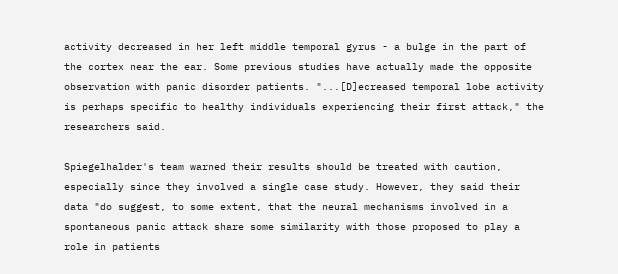activity decreased in her left middle temporal gyrus - a bulge in the part of the cortex near the ear. Some previous studies have actually made the opposite observation with panic disorder patients. "...[D]ecreased temporal lobe activity is perhaps specific to healthy individuals experiencing their first attack," the researchers said.

Spiegelhalder's team warned their results should be treated with caution, especially since they involved a single case study. However, they said their data "do suggest, to some extent, that the neural mechanisms involved in a spontaneous panic attack share some similarity with those proposed to play a role in patients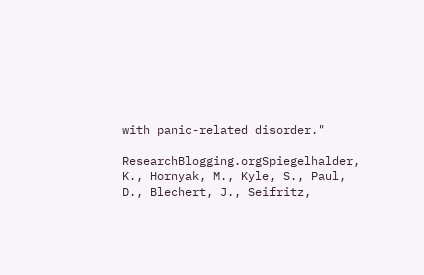with panic-related disorder."

ResearchBlogging.orgSpiegelhalder, K., Hornyak, M., Kyle, S., Paul, D., Blechert, J., Seifritz,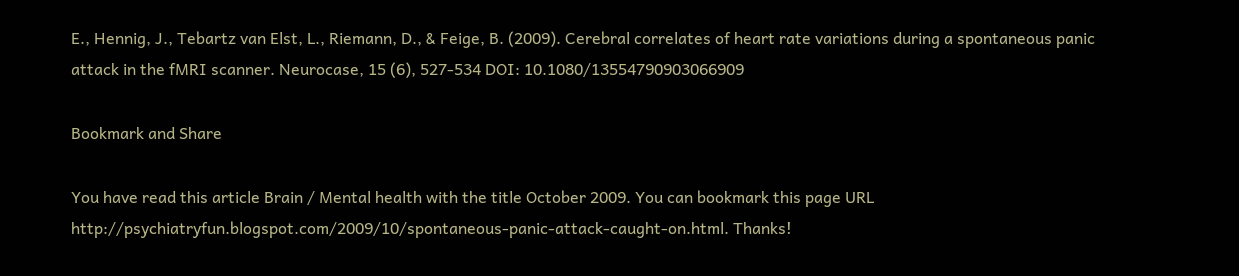E., Hennig, J., Tebartz van Elst, L., Riemann, D., & Feige, B. (2009). Cerebral correlates of heart rate variations during a spontaneous panic attack in the fMRI scanner. Neurocase, 15 (6), 527-534 DOI: 10.1080/13554790903066909

Bookmark and Share

You have read this article Brain / Mental health with the title October 2009. You can bookmark this page URL http://psychiatryfun.blogspot.com/2009/10/spontaneous-panic-attack-caught-on.html. Thanks!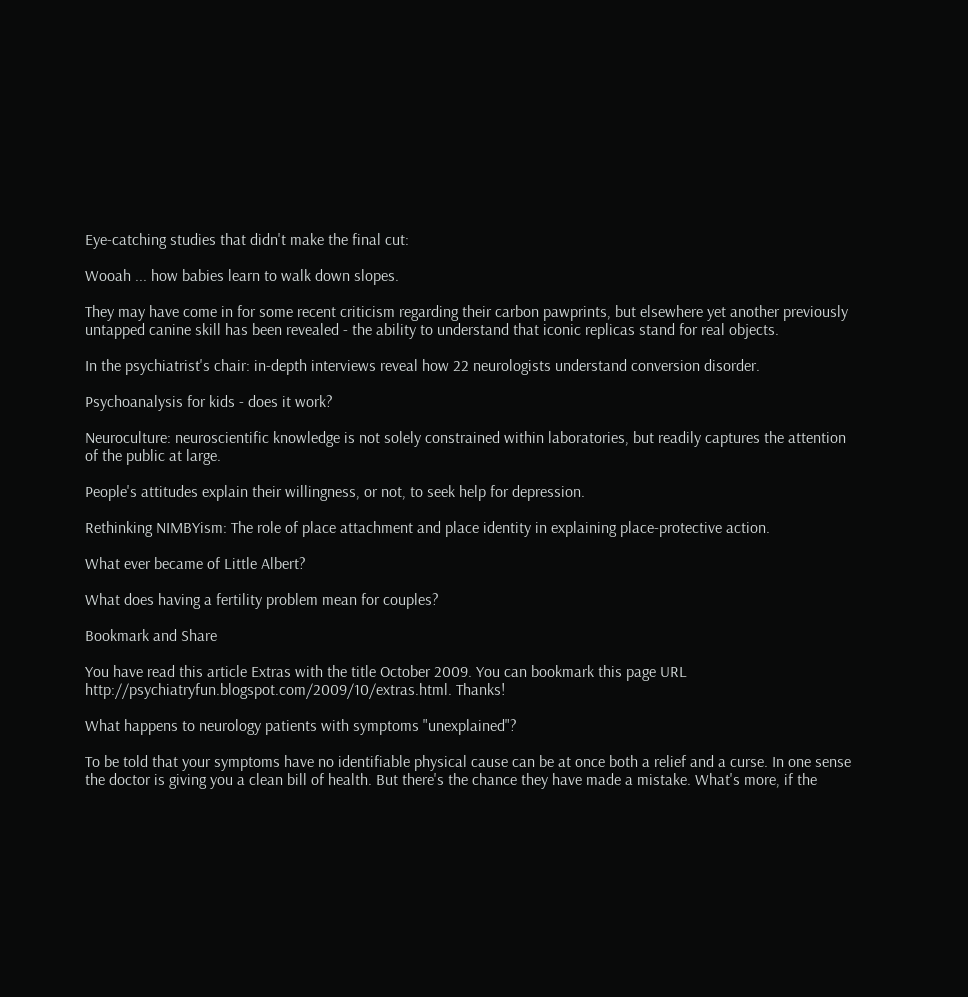Eye-catching studies that didn't make the final cut:

Wooah ... how babies learn to walk down slopes.

They may have come in for some recent criticism regarding their carbon pawprints, but elsewhere yet another previously untapped canine skill has been revealed - the ability to understand that iconic replicas stand for real objects.

In the psychiatrist's chair: in-depth interviews reveal how 22 neurologists understand conversion disorder.

Psychoanalysis for kids - does it work?

Neuroculture: neuroscientific knowledge is not solely constrained within laboratories, but readily captures the attention of the public at large.

People's attitudes explain their willingness, or not, to seek help for depression.

Rethinking NIMBYism: The role of place attachment and place identity in explaining place-protective action.

What ever became of Little Albert?

What does having a fertility problem mean for couples?

Bookmark and Share

You have read this article Extras with the title October 2009. You can bookmark this page URL http://psychiatryfun.blogspot.com/2009/10/extras.html. Thanks!

What happens to neurology patients with symptoms "unexplained"?

To be told that your symptoms have no identifiable physical cause can be at once both a relief and a curse. In one sense the doctor is giving you a clean bill of health. But there's the chance they have made a mistake. What's more, if the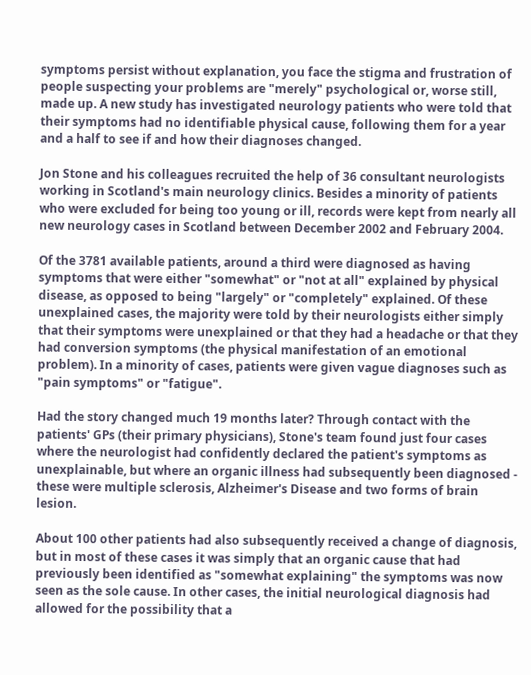symptoms persist without explanation, you face the stigma and frustration of people suspecting your problems are "merely" psychological or, worse still, made up. A new study has investigated neurology patients who were told that their symptoms had no identifiable physical cause, following them for a year and a half to see if and how their diagnoses changed.

Jon Stone and his colleagues recruited the help of 36 consultant neurologists working in Scotland's main neurology clinics. Besides a minority of patients who were excluded for being too young or ill, records were kept from nearly all new neurology cases in Scotland between December 2002 and February 2004.

Of the 3781 available patients, around a third were diagnosed as having symptoms that were either "somewhat" or "not at all" explained by physical disease, as opposed to being "largely" or "completely" explained. Of these unexplained cases, the majority were told by their neurologists either simply that their symptoms were unexplained or that they had a headache or that they had conversion symptoms (the physical manifestation of an emotional problem). In a minority of cases, patients were given vague diagnoses such as "pain symptoms" or "fatigue".

Had the story changed much 19 months later? Through contact with the patients' GPs (their primary physicians), Stone's team found just four cases where the neurologist had confidently declared the patient's symptoms as unexplainable, but where an organic illness had subsequently been diagnosed - these were multiple sclerosis, Alzheimer's Disease and two forms of brain lesion.

About 100 other patients had also subsequently received a change of diagnosis, but in most of these cases it was simply that an organic cause that had previously been identified as "somewhat explaining" the symptoms was now seen as the sole cause. In other cases, the initial neurological diagnosis had allowed for the possibility that a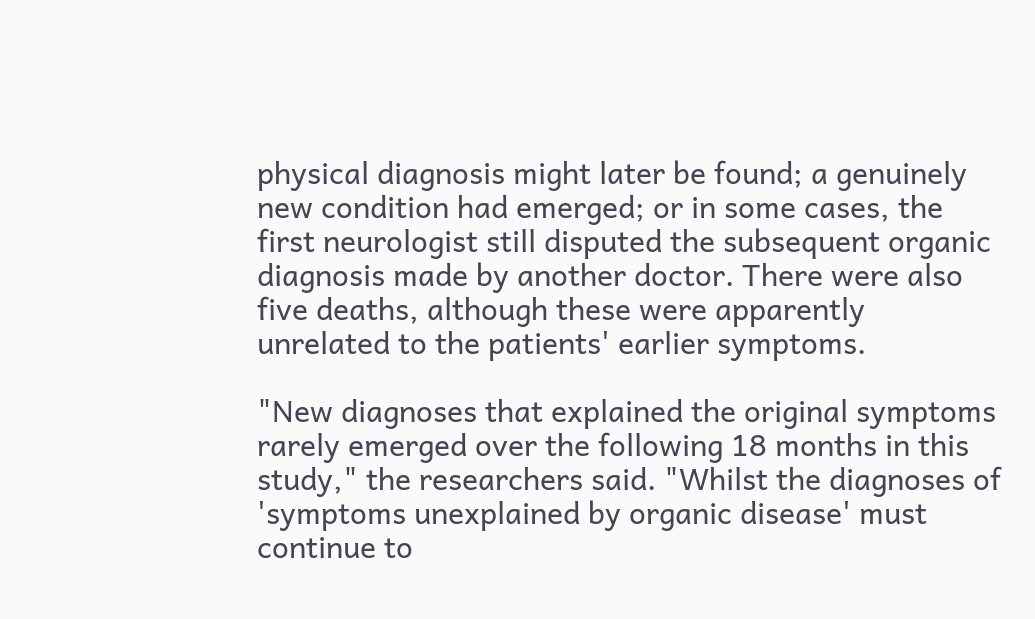physical diagnosis might later be found; a genuinely new condition had emerged; or in some cases, the first neurologist still disputed the subsequent organic diagnosis made by another doctor. There were also five deaths, although these were apparently unrelated to the patients' earlier symptoms.

"New diagnoses that explained the original symptoms rarely emerged over the following 18 months in this study," the researchers said. "Whilst the diagnoses of 'symptoms unexplained by organic disease' must continue to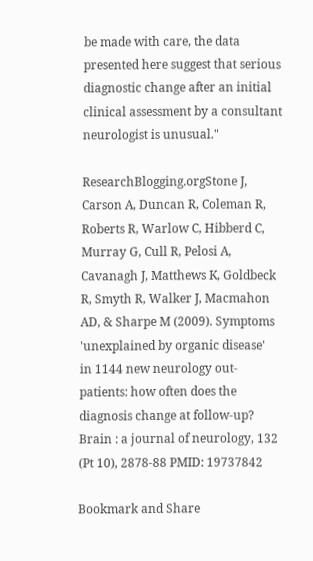be made with care, the data presented here suggest that serious diagnostic change after an initial clinical assessment by a consultant neurologist is unusual."

ResearchBlogging.orgStone J, Carson A, Duncan R, Coleman R, Roberts R, Warlow C, Hibberd C, Murray G, Cull R, Pelosi A, Cavanagh J, Matthews K, Goldbeck R, Smyth R, Walker J, Macmahon AD, & Sharpe M (2009). Symptoms 'unexplained by organic disease' in 1144 new neurology out-patients: how often does the diagnosis change at follow-up? Brain : a journal of neurology, 132 (Pt 10), 2878-88 PMID: 19737842

Bookmark and Share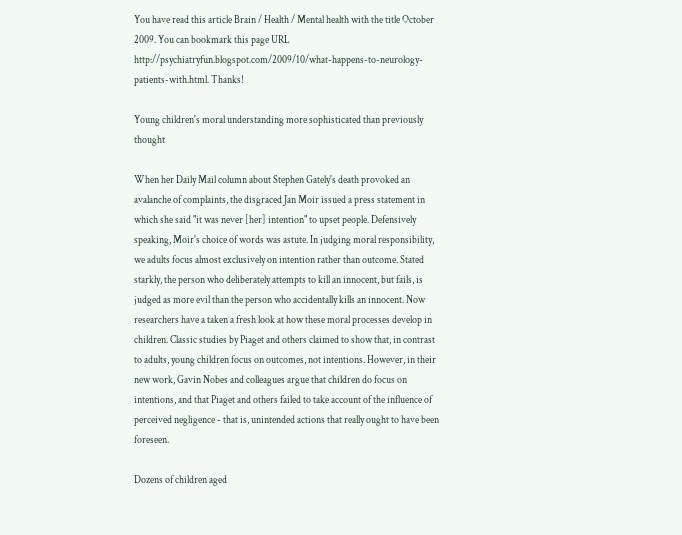You have read this article Brain / Health / Mental health with the title October 2009. You can bookmark this page URL http://psychiatryfun.blogspot.com/2009/10/what-happens-to-neurology-patients-with.html. Thanks!

Young children's moral understanding more sophisticated than previously thought

When her Daily Mail column about Stephen Gately's death provoked an avalanche of complaints, the disgraced Jan Moir issued a press statement in which she said "it was never [her] intention" to upset people. Defensively speaking, Moir's choice of words was astute. In judging moral responsibility, we adults focus almost exclusively on intention rather than outcome. Stated starkly, the person who deliberately attempts to kill an innocent, but fails, is judged as more evil than the person who accidentally kills an innocent. Now researchers have a taken a fresh look at how these moral processes develop in children. Classic studies by Piaget and others claimed to show that, in contrast to adults, young children focus on outcomes, not intentions. However, in their new work, Gavin Nobes and colleagues argue that children do focus on intentions, and that Piaget and others failed to take account of the influence of perceived negligence - that is, unintended actions that really ought to have been foreseen.

Dozens of children aged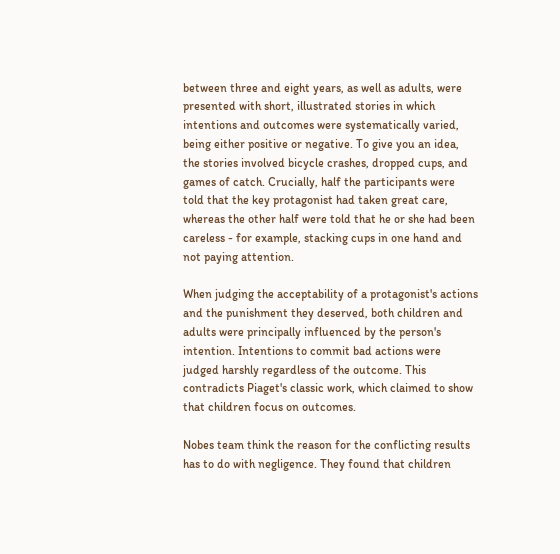between three and eight years, as well as adults, were presented with short, illustrated stories in which intentions and outcomes were systematically varied, being either positive or negative. To give you an idea, the stories involved bicycle crashes, dropped cups, and games of catch. Crucially, half the participants were told that the key protagonist had taken great care, whereas the other half were told that he or she had been careless - for example, stacking cups in one hand and not paying attention.

When judging the acceptability of a protagonist's actions and the punishment they deserved, both children and adults were principally influenced by the person's intention. Intentions to commit bad actions were judged harshly regardless of the outcome. This contradicts Piaget's classic work, which claimed to show that children focus on outcomes.

Nobes team think the reason for the conflicting results has to do with negligence. They found that children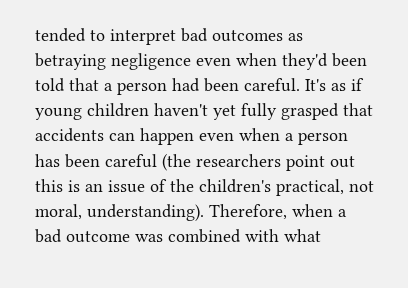tended to interpret bad outcomes as betraying negligence even when they'd been told that a person had been careful. It's as if young children haven't yet fully grasped that accidents can happen even when a person has been careful (the researchers point out this is an issue of the children's practical, not moral, understanding). Therefore, when a bad outcome was combined with what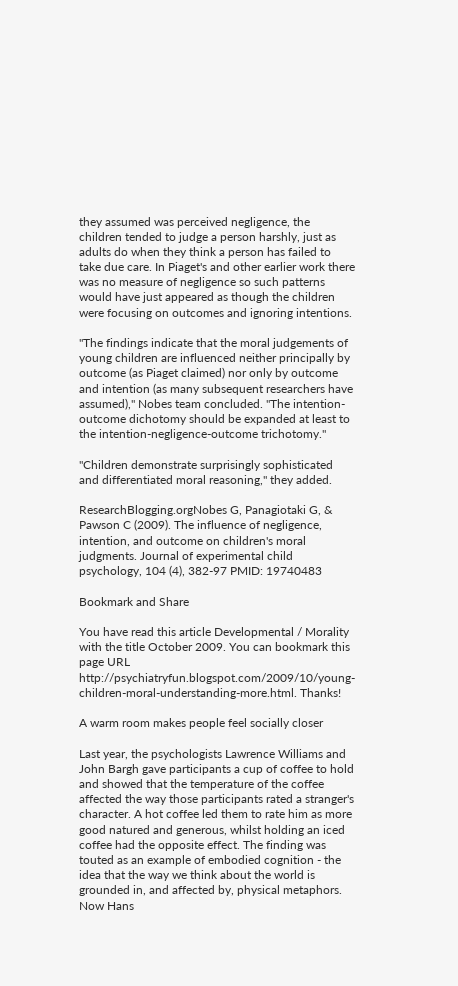they assumed was perceived negligence, the children tended to judge a person harshly, just as adults do when they think a person has failed to take due care. In Piaget's and other earlier work there was no measure of negligence so such patterns would have just appeared as though the children were focusing on outcomes and ignoring intentions.

"The findings indicate that the moral judgements of young children are influenced neither principally by outcome (as Piaget claimed) nor only by outcome and intention (as many subsequent researchers have assumed)," Nobes team concluded. "The intention-outcome dichotomy should be expanded at least to the intention-negligence-outcome trichotomy."

"Children demonstrate surprisingly sophisticated and differentiated moral reasoning," they added.

ResearchBlogging.orgNobes G, Panagiotaki G, & Pawson C (2009). The influence of negligence, intention, and outcome on children's moral judgments. Journal of experimental child psychology, 104 (4), 382-97 PMID: 19740483

Bookmark and Share

You have read this article Developmental / Morality with the title October 2009. You can bookmark this page URL http://psychiatryfun.blogspot.com/2009/10/young-children-moral-understanding-more.html. Thanks!

A warm room makes people feel socially closer

Last year, the psychologists Lawrence Williams and John Bargh gave participants a cup of coffee to hold and showed that the temperature of the coffee affected the way those participants rated a stranger's character. A hot coffee led them to rate him as more good natured and generous, whilst holding an iced coffee had the opposite effect. The finding was touted as an example of embodied cognition - the idea that the way we think about the world is grounded in, and affected by, physical metaphors. Now Hans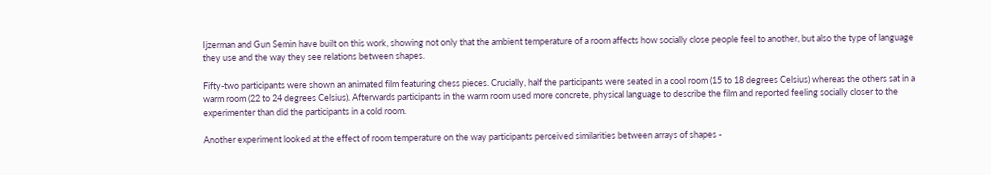Ijzerman and Gun Semin have built on this work, showing not only that the ambient temperature of a room affects how socially close people feel to another, but also the type of language they use and the way they see relations between shapes.

Fifty-two participants were shown an animated film featuring chess pieces. Crucially, half the participants were seated in a cool room (15 to 18 degrees Celsius) whereas the others sat in a warm room (22 to 24 degrees Celsius). Afterwards participants in the warm room used more concrete, physical language to describe the film and reported feeling socially closer to the experimenter than did the participants in a cold room.

Another experiment looked at the effect of room temperature on the way participants perceived similarities between arrays of shapes -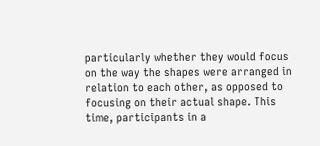particularly whether they would focus on the way the shapes were arranged in relation to each other, as opposed to focusing on their actual shape. This time, participants in a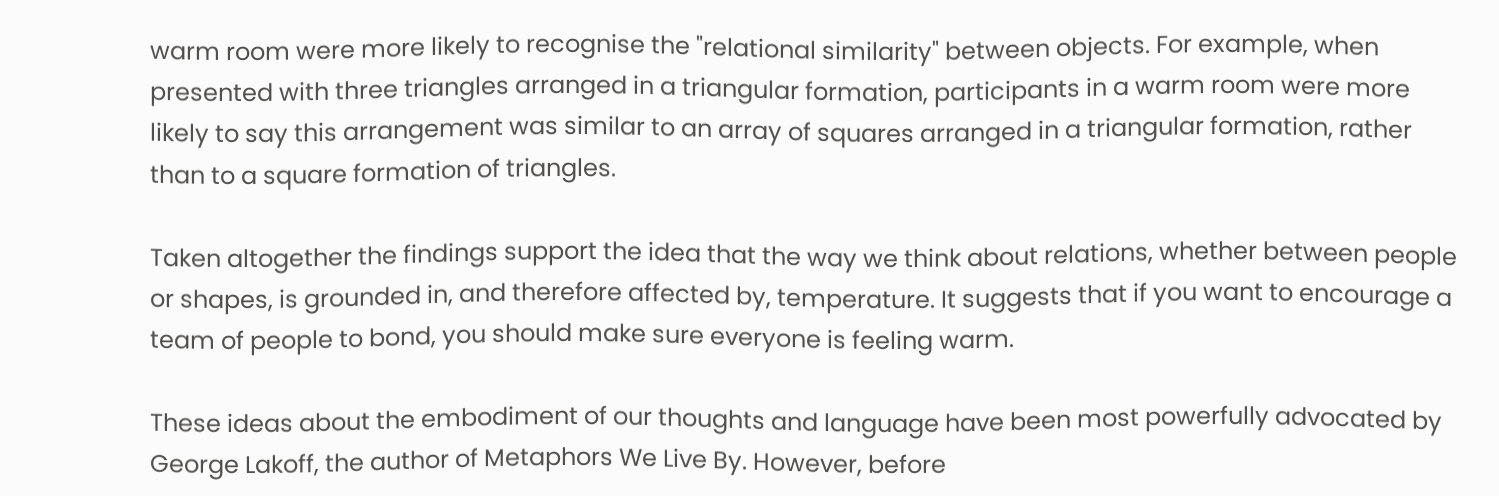warm room were more likely to recognise the "relational similarity" between objects. For example, when presented with three triangles arranged in a triangular formation, participants in a warm room were more likely to say this arrangement was similar to an array of squares arranged in a triangular formation, rather than to a square formation of triangles.

Taken altogether the findings support the idea that the way we think about relations, whether between people or shapes, is grounded in, and therefore affected by, temperature. It suggests that if you want to encourage a team of people to bond, you should make sure everyone is feeling warm.

These ideas about the embodiment of our thoughts and language have been most powerfully advocated by George Lakoff, the author of Metaphors We Live By. However, before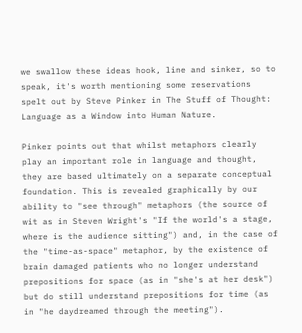we swallow these ideas hook, line and sinker, so to speak, it's worth mentioning some reservations spelt out by Steve Pinker in The Stuff of Thought: Language as a Window into Human Nature.

Pinker points out that whilst metaphors clearly play an important role in language and thought, they are based ultimately on a separate conceptual foundation. This is revealed graphically by our ability to "see through" metaphors (the source of wit as in Steven Wright's "If the world's a stage, where is the audience sitting") and, in the case of the "time-as-space" metaphor, by the existence of brain damaged patients who no longer understand prepositions for space (as in "she's at her desk") but do still understand prepositions for time (as in "he daydreamed through the meeting").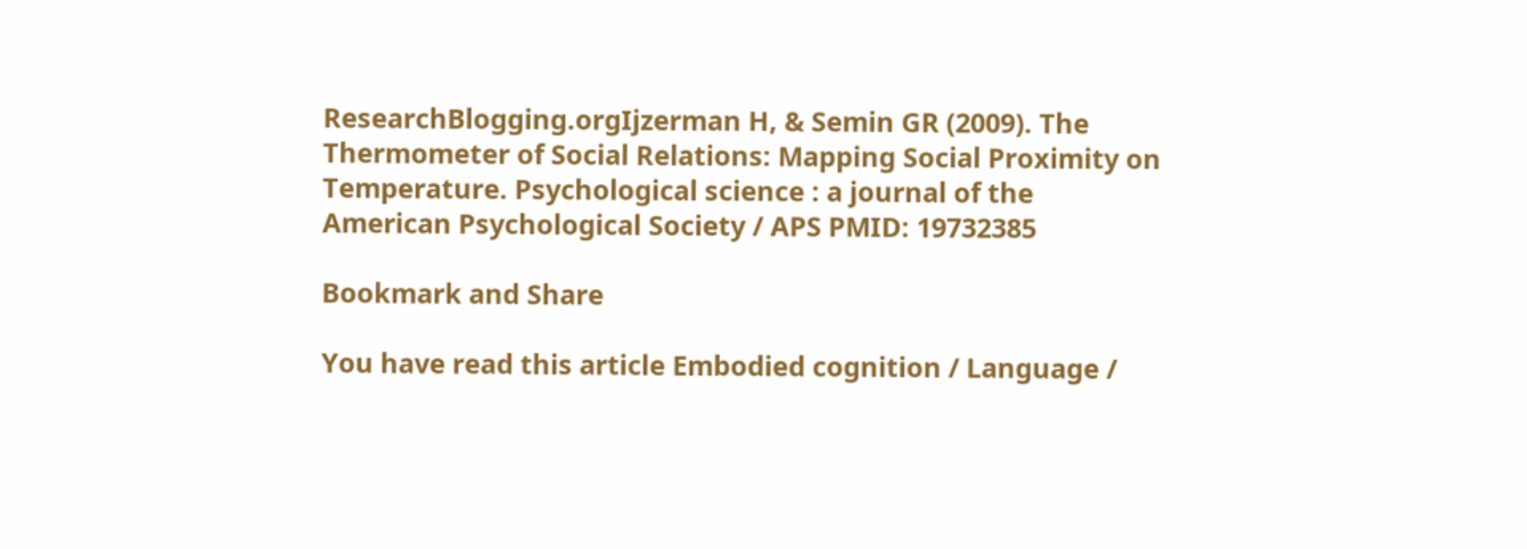ResearchBlogging.orgIjzerman H, & Semin GR (2009). The Thermometer of Social Relations: Mapping Social Proximity on Temperature. Psychological science : a journal of the American Psychological Society / APS PMID: 19732385

Bookmark and Share

You have read this article Embodied cognition / Language /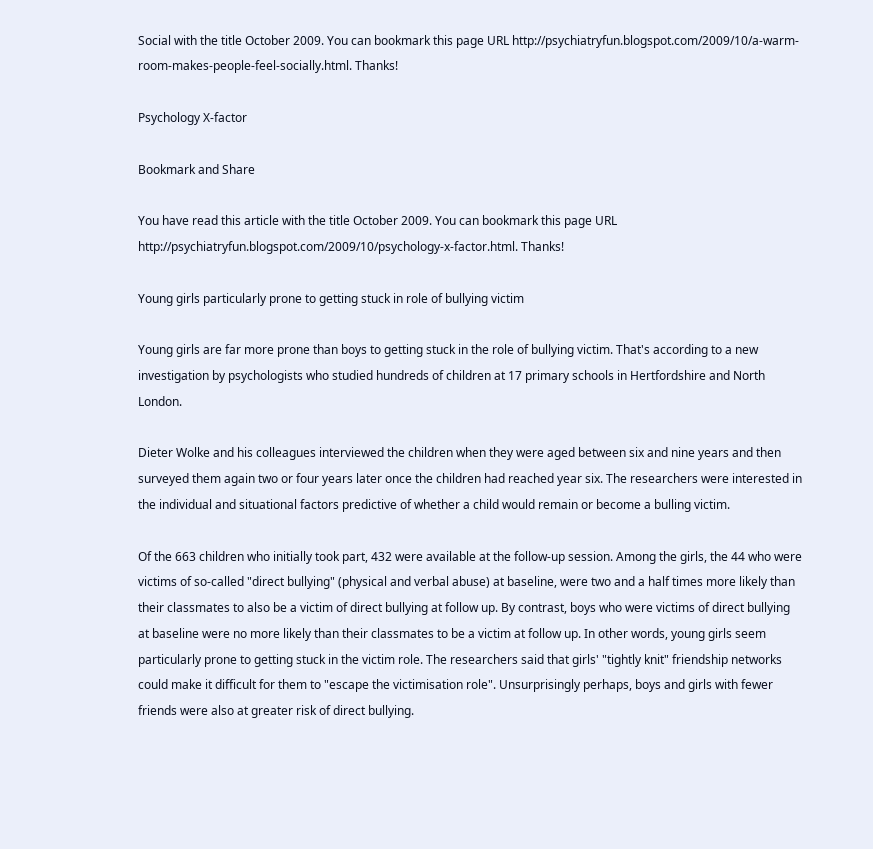Social with the title October 2009. You can bookmark this page URL http://psychiatryfun.blogspot.com/2009/10/a-warm-room-makes-people-feel-socially.html. Thanks!

Psychology X-factor

Bookmark and Share

You have read this article with the title October 2009. You can bookmark this page URL http://psychiatryfun.blogspot.com/2009/10/psychology-x-factor.html. Thanks!

Young girls particularly prone to getting stuck in role of bullying victim

Young girls are far more prone than boys to getting stuck in the role of bullying victim. That's according to a new investigation by psychologists who studied hundreds of children at 17 primary schools in Hertfordshire and North London.

Dieter Wolke and his colleagues interviewed the children when they were aged between six and nine years and then surveyed them again two or four years later once the children had reached year six. The researchers were interested in the individual and situational factors predictive of whether a child would remain or become a bulling victim.

Of the 663 children who initially took part, 432 were available at the follow-up session. Among the girls, the 44 who were victims of so-called "direct bullying" (physical and verbal abuse) at baseline, were two and a half times more likely than their classmates to also be a victim of direct bullying at follow up. By contrast, boys who were victims of direct bullying at baseline were no more likely than their classmates to be a victim at follow up. In other words, young girls seem particularly prone to getting stuck in the victim role. The researchers said that girls' "tightly knit" friendship networks could make it difficult for them to "escape the victimisation role". Unsurprisingly perhaps, boys and girls with fewer friends were also at greater risk of direct bullying.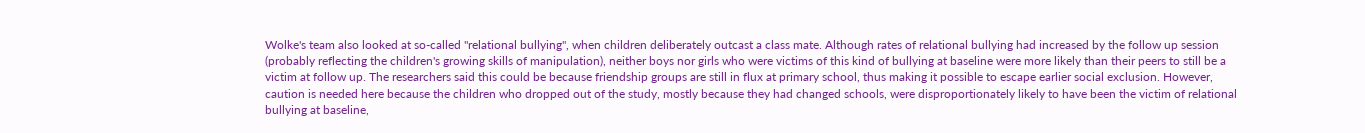Wolke's team also looked at so-called "relational bullying", when children deliberately outcast a class mate. Although rates of relational bullying had increased by the follow up session (probably reflecting the children's growing skills of manipulation), neither boys nor girls who were victims of this kind of bullying at baseline were more likely than their peers to still be a victim at follow up. The researchers said this could be because friendship groups are still in flux at primary school, thus making it possible to escape earlier social exclusion. However, caution is needed here because the children who dropped out of the study, mostly because they had changed schools, were disproportionately likely to have been the victim of relational bullying at baseline,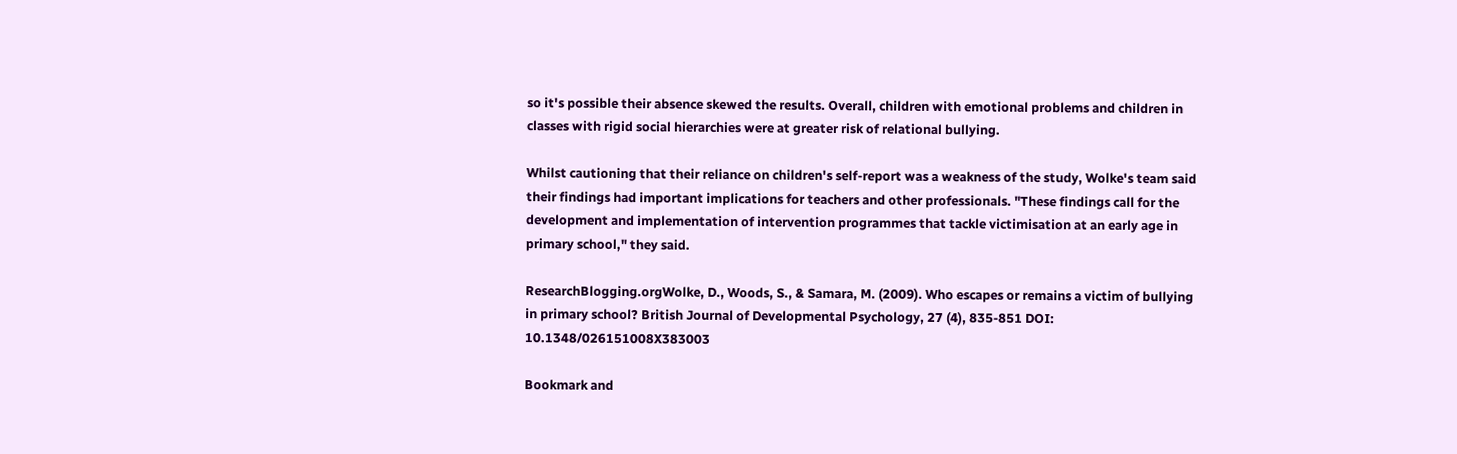so it's possible their absence skewed the results. Overall, children with emotional problems and children in classes with rigid social hierarchies were at greater risk of relational bullying.

Whilst cautioning that their reliance on children's self-report was a weakness of the study, Wolke's team said their findings had important implications for teachers and other professionals. "These findings call for the development and implementation of intervention programmes that tackle victimisation at an early age in primary school," they said.

ResearchBlogging.orgWolke, D., Woods, S., & Samara, M. (2009). Who escapes or remains a victim of bullying in primary school? British Journal of Developmental Psychology, 27 (4), 835-851 DOI: 10.1348/026151008X383003

Bookmark and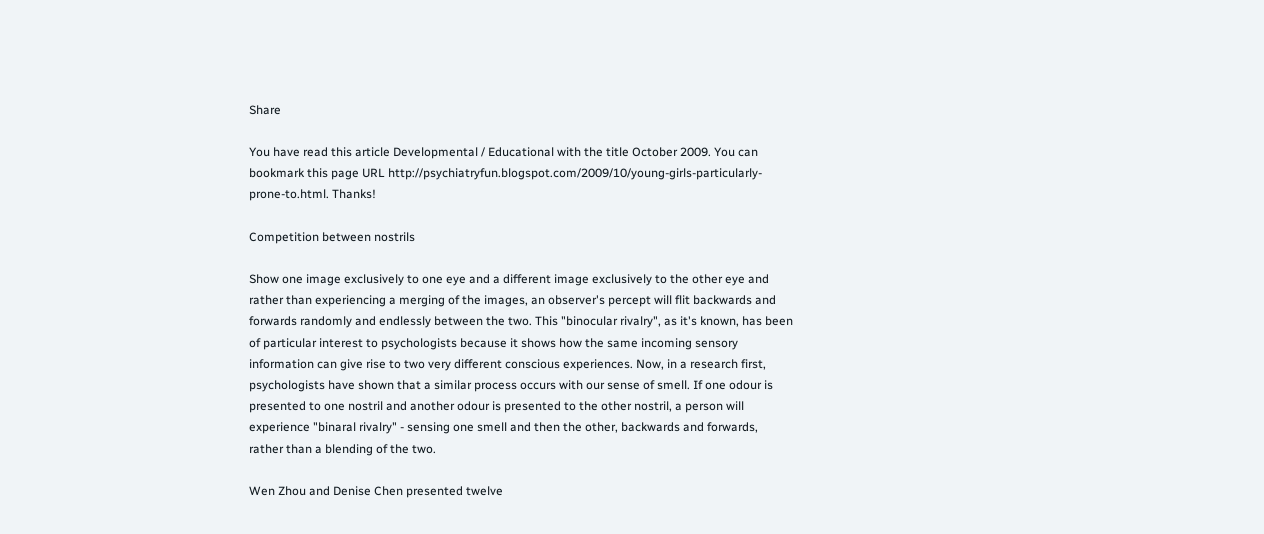Share

You have read this article Developmental / Educational with the title October 2009. You can bookmark this page URL http://psychiatryfun.blogspot.com/2009/10/young-girls-particularly-prone-to.html. Thanks!

Competition between nostrils

Show one image exclusively to one eye and a different image exclusively to the other eye and rather than experiencing a merging of the images, an observer's percept will flit backwards and forwards randomly and endlessly between the two. This "binocular rivalry", as it's known, has been of particular interest to psychologists because it shows how the same incoming sensory information can give rise to two very different conscious experiences. Now, in a research first, psychologists have shown that a similar process occurs with our sense of smell. If one odour is presented to one nostril and another odour is presented to the other nostril, a person will experience "binaral rivalry" - sensing one smell and then the other, backwards and forwards, rather than a blending of the two.

Wen Zhou and Denise Chen presented twelve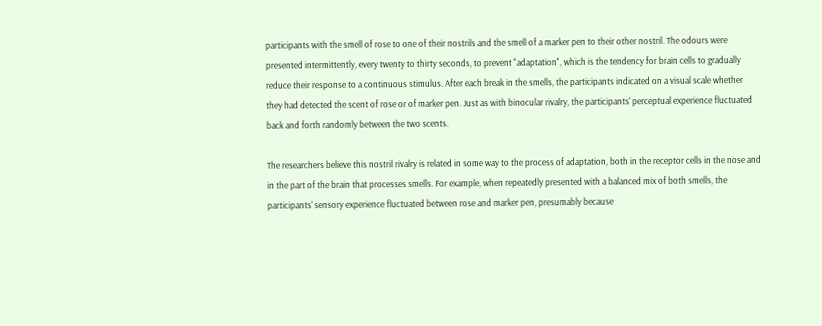participants with the smell of rose to one of their nostrils and the smell of a marker pen to their other nostril. The odours were presented intermittently, every twenty to thirty seconds, to prevent "adaptation", which is the tendency for brain cells to gradually reduce their response to a continuous stimulus. After each break in the smells, the participants indicated on a visual scale whether they had detected the scent of rose or of marker pen. Just as with binocular rivalry, the participants' perceptual experience fluctuated back and forth randomly between the two scents.

The researchers believe this nostril rivalry is related in some way to the process of adaptation, both in the receptor cells in the nose and in the part of the brain that processes smells. For example, when repeatedly presented with a balanced mix of both smells, the participants' sensory experience fluctuated between rose and marker pen, presumably because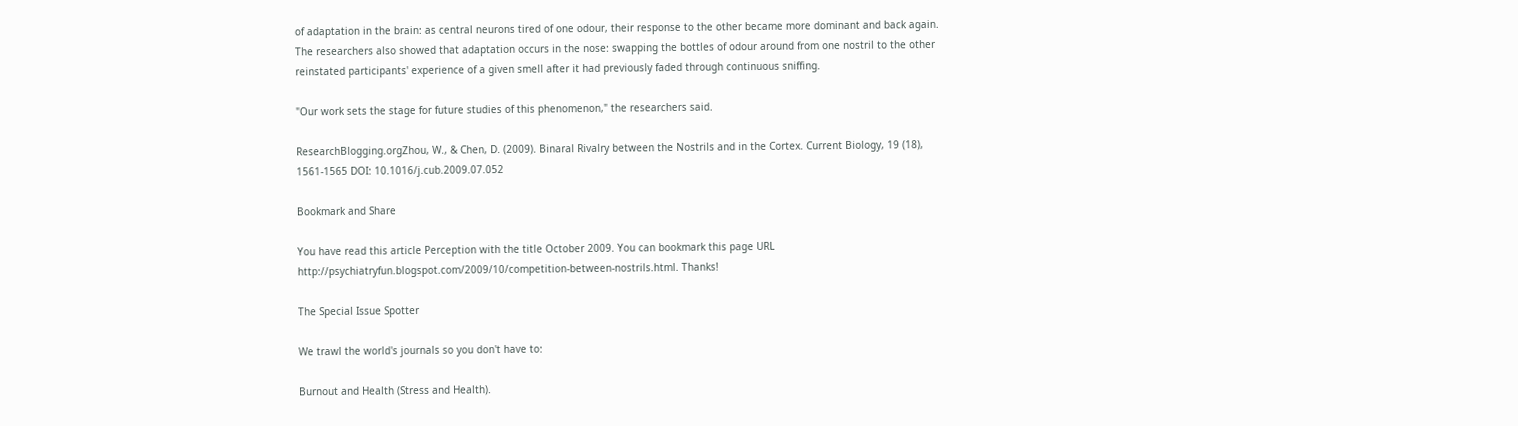of adaptation in the brain: as central neurons tired of one odour, their response to the other became more dominant and back again. The researchers also showed that adaptation occurs in the nose: swapping the bottles of odour around from one nostril to the other reinstated participants' experience of a given smell after it had previously faded through continuous sniffing.

"Our work sets the stage for future studies of this phenomenon," the researchers said.

ResearchBlogging.orgZhou, W., & Chen, D. (2009). Binaral Rivalry between the Nostrils and in the Cortex. Current Biology, 19 (18), 1561-1565 DOI: 10.1016/j.cub.2009.07.052

Bookmark and Share

You have read this article Perception with the title October 2009. You can bookmark this page URL http://psychiatryfun.blogspot.com/2009/10/competition-between-nostrils.html. Thanks!

The Special Issue Spotter

We trawl the world's journals so you don't have to:

Burnout and Health (Stress and Health).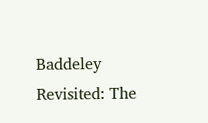Baddeley Revisited: The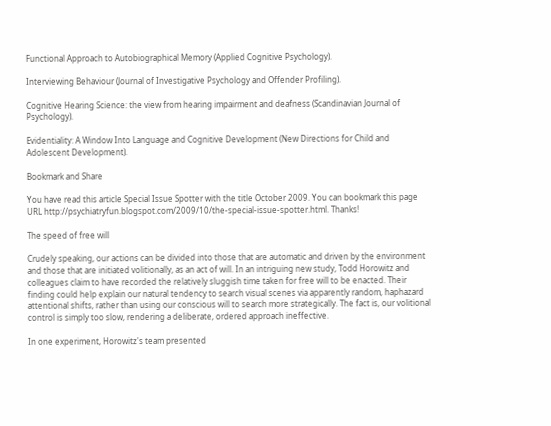Functional Approach to Autobiographical Memory (Applied Cognitive Psychology).

Interviewing Behaviour (Journal of Investigative Psychology and Offender Profiling).

Cognitive Hearing Science: the view from hearing impairment and deafness (Scandinavian Journal of Psychology).

Evidentiality: A Window Into Language and Cognitive Development (New Directions for Child and Adolescent Development).

Bookmark and Share

You have read this article Special Issue Spotter with the title October 2009. You can bookmark this page URL http://psychiatryfun.blogspot.com/2009/10/the-special-issue-spotter.html. Thanks!

The speed of free will

Crudely speaking, our actions can be divided into those that are automatic and driven by the environment and those that are initiated volitionally, as an act of will. In an intriguing new study, Todd Horowitz and colleagues claim to have recorded the relatively sluggish time taken for free will to be enacted. Their finding could help explain our natural tendency to search visual scenes via apparently random, haphazard attentional shifts, rather than using our conscious will to search more strategically. The fact is, our volitional control is simply too slow, rendering a deliberate, ordered approach ineffective.

In one experiment, Horowitz's team presented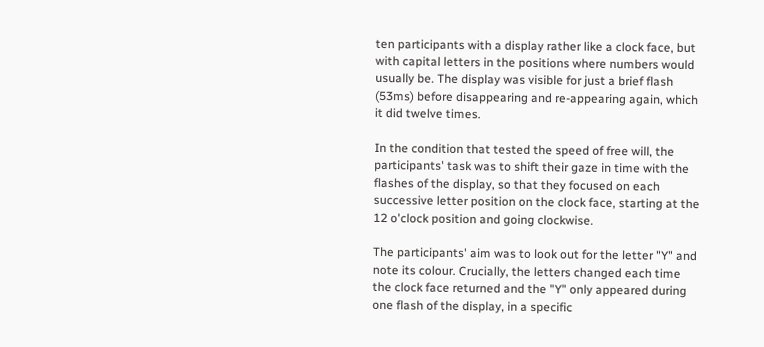ten participants with a display rather like a clock face, but with capital letters in the positions where numbers would usually be. The display was visible for just a brief flash (53ms) before disappearing and re-appearing again, which it did twelve times.

In the condition that tested the speed of free will, the participants' task was to shift their gaze in time with the flashes of the display, so that they focused on each successive letter position on the clock face, starting at the 12 o'clock position and going clockwise.

The participants' aim was to look out for the letter "Y" and note its colour. Crucially, the letters changed each time the clock face returned and the "Y" only appeared during one flash of the display, in a specific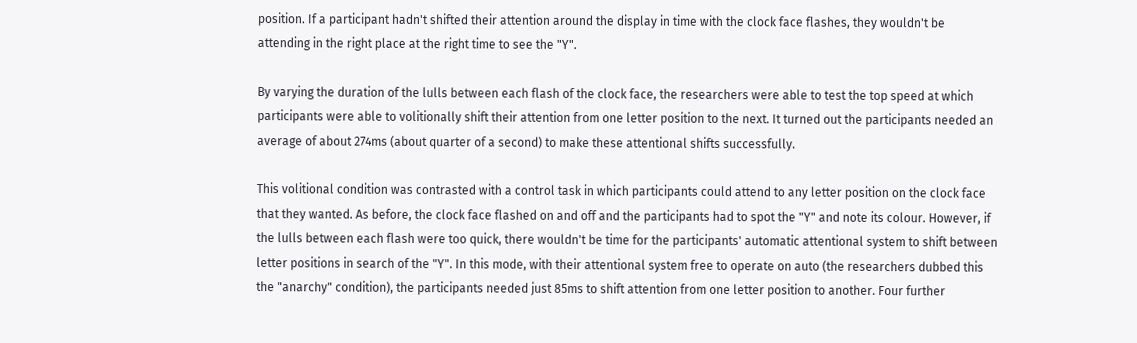position. If a participant hadn't shifted their attention around the display in time with the clock face flashes, they wouldn't be attending in the right place at the right time to see the "Y".

By varying the duration of the lulls between each flash of the clock face, the researchers were able to test the top speed at which participants were able to volitionally shift their attention from one letter position to the next. It turned out the participants needed an average of about 274ms (about quarter of a second) to make these attentional shifts successfully.

This volitional condition was contrasted with a control task in which participants could attend to any letter position on the clock face that they wanted. As before, the clock face flashed on and off and the participants had to spot the "Y" and note its colour. However, if the lulls between each flash were too quick, there wouldn't be time for the participants' automatic attentional system to shift between letter positions in search of the "Y". In this mode, with their attentional system free to operate on auto (the researchers dubbed this the "anarchy" condition), the participants needed just 85ms to shift attention from one letter position to another. Four further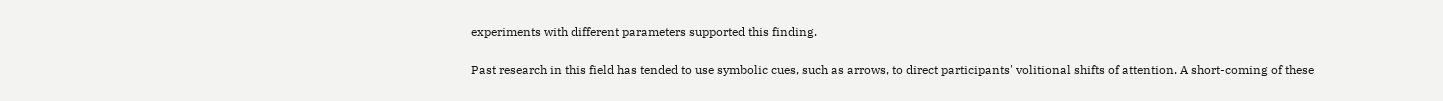experiments with different parameters supported this finding.

Past research in this field has tended to use symbolic cues, such as arrows, to direct participants' volitional shifts of attention. A short-coming of these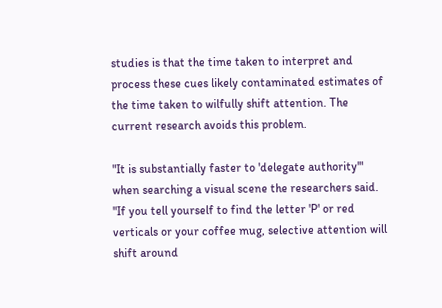studies is that the time taken to interpret and process these cues likely contaminated estimates of the time taken to wilfully shift attention. The current research avoids this problem.

"It is substantially faster to 'delegate authority'" when searching a visual scene the researchers said. "If you tell yourself to find the letter 'P' or red verticals or your coffee mug, selective attention will shift around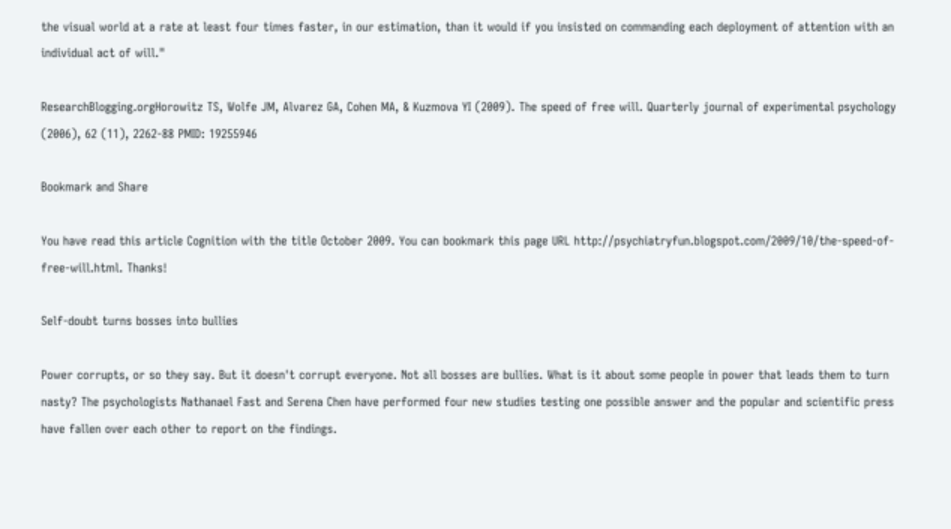the visual world at a rate at least four times faster, in our estimation, than it would if you insisted on commanding each deployment of attention with an individual act of will."

ResearchBlogging.orgHorowitz TS, Wolfe JM, Alvarez GA, Cohen MA, & Kuzmova YI (2009). The speed of free will. Quarterly journal of experimental psychology (2006), 62 (11), 2262-88 PMID: 19255946

Bookmark and Share

You have read this article Cognition with the title October 2009. You can bookmark this page URL http://psychiatryfun.blogspot.com/2009/10/the-speed-of-free-will.html. Thanks!

Self-doubt turns bosses into bullies

Power corrupts, or so they say. But it doesn't corrupt everyone. Not all bosses are bullies. What is it about some people in power that leads them to turn nasty? The psychologists Nathanael Fast and Serena Chen have performed four new studies testing one possible answer and the popular and scientific press have fallen over each other to report on the findings.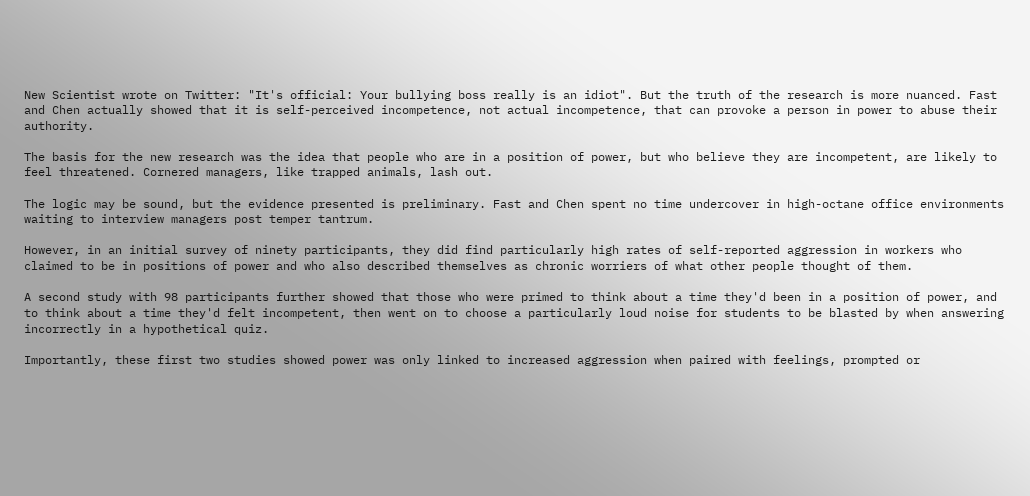New Scientist wrote on Twitter: "It's official: Your bullying boss really is an idiot". But the truth of the research is more nuanced. Fast and Chen actually showed that it is self-perceived incompetence, not actual incompetence, that can provoke a person in power to abuse their authority.

The basis for the new research was the idea that people who are in a position of power, but who believe they are incompetent, are likely to feel threatened. Cornered managers, like trapped animals, lash out.

The logic may be sound, but the evidence presented is preliminary. Fast and Chen spent no time undercover in high-octane office environments waiting to interview managers post temper tantrum.

However, in an initial survey of ninety participants, they did find particularly high rates of self-reported aggression in workers who claimed to be in positions of power and who also described themselves as chronic worriers of what other people thought of them.

A second study with 98 participants further showed that those who were primed to think about a time they'd been in a position of power, and to think about a time they'd felt incompetent, then went on to choose a particularly loud noise for students to be blasted by when answering incorrectly in a hypothetical quiz.

Importantly, these first two studies showed power was only linked to increased aggression when paired with feelings, prompted or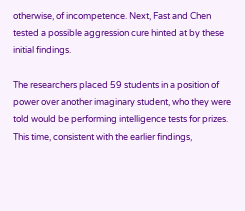otherwise, of incompetence. Next, Fast and Chen tested a possible aggression cure hinted at by these initial findings.

The researchers placed 59 students in a position of power over another imaginary student, who they were told would be performing intelligence tests for prizes. This time, consistent with the earlier findings,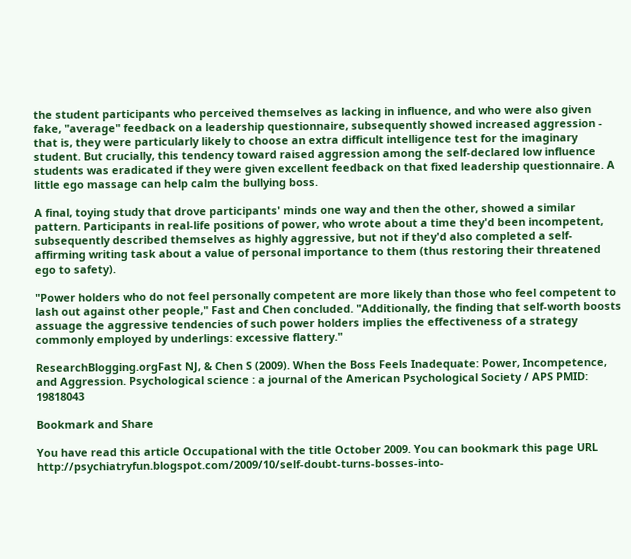the student participants who perceived themselves as lacking in influence, and who were also given fake, "average" feedback on a leadership questionnaire, subsequently showed increased aggression - that is, they were particularly likely to choose an extra difficult intelligence test for the imaginary student. But crucially, this tendency toward raised aggression among the self-declared low influence students was eradicated if they were given excellent feedback on that fixed leadership questionnaire. A little ego massage can help calm the bullying boss.

A final, toying study that drove participants' minds one way and then the other, showed a similar pattern. Participants in real-life positions of power, who wrote about a time they'd been incompetent, subsequently described themselves as highly aggressive, but not if they'd also completed a self-affirming writing task about a value of personal importance to them (thus restoring their threatened ego to safety).

"Power holders who do not feel personally competent are more likely than those who feel competent to lash out against other people," Fast and Chen concluded. "Additionally, the finding that self-worth boosts assuage the aggressive tendencies of such power holders implies the effectiveness of a strategy commonly employed by underlings: excessive flattery."

ResearchBlogging.orgFast NJ, & Chen S (2009). When the Boss Feels Inadequate: Power, Incompetence, and Aggression. Psychological science : a journal of the American Psychological Society / APS PMID: 19818043

Bookmark and Share

You have read this article Occupational with the title October 2009. You can bookmark this page URL http://psychiatryfun.blogspot.com/2009/10/self-doubt-turns-bosses-into-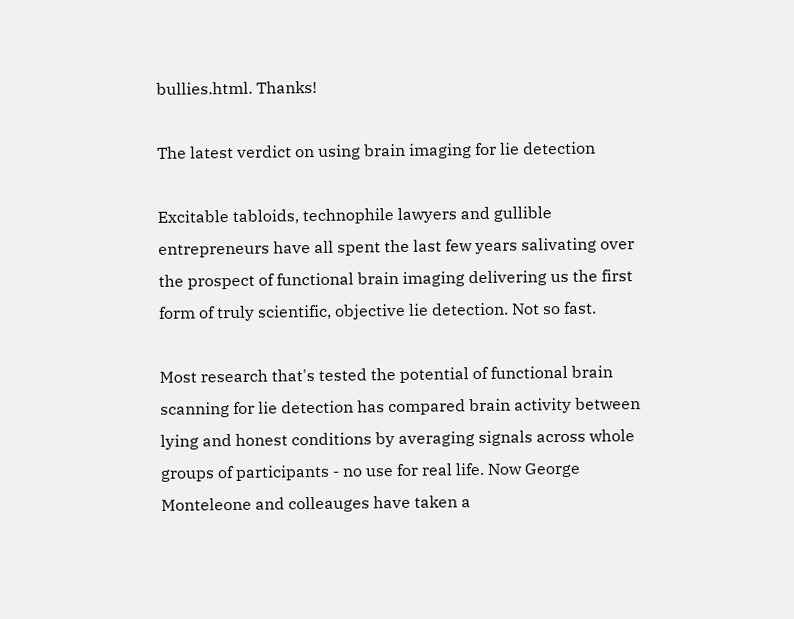bullies.html. Thanks!

The latest verdict on using brain imaging for lie detection

Excitable tabloids, technophile lawyers and gullible entrepreneurs have all spent the last few years salivating over the prospect of functional brain imaging delivering us the first form of truly scientific, objective lie detection. Not so fast.

Most research that's tested the potential of functional brain scanning for lie detection has compared brain activity between lying and honest conditions by averaging signals across whole groups of participants - no use for real life. Now George Monteleone and colleauges have taken a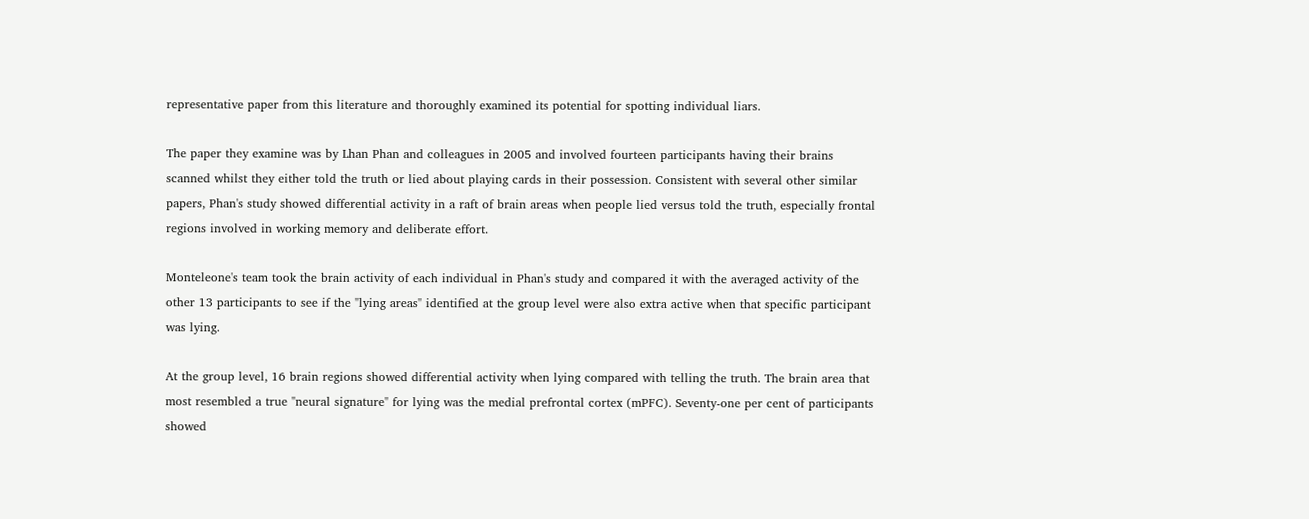representative paper from this literature and thoroughly examined its potential for spotting individual liars.

The paper they examine was by Lhan Phan and colleagues in 2005 and involved fourteen participants having their brains scanned whilst they either told the truth or lied about playing cards in their possession. Consistent with several other similar papers, Phan's study showed differential activity in a raft of brain areas when people lied versus told the truth, especially frontal regions involved in working memory and deliberate effort.

Monteleone's team took the brain activity of each individual in Phan's study and compared it with the averaged activity of the other 13 participants to see if the "lying areas" identified at the group level were also extra active when that specific participant was lying.

At the group level, 16 brain regions showed differential activity when lying compared with telling the truth. The brain area that most resembled a true "neural signature" for lying was the medial prefrontal cortex (mPFC). Seventy-one per cent of participants showed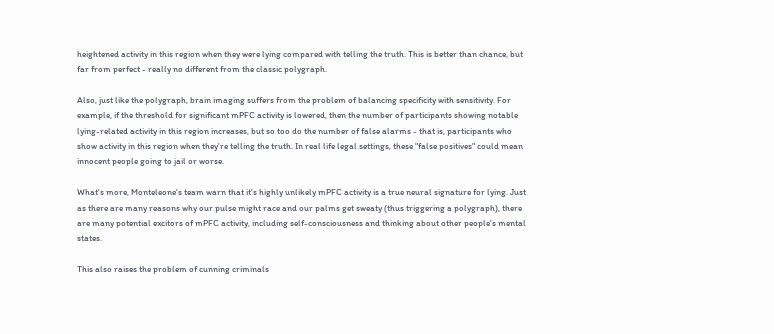heightened activity in this region when they were lying compared with telling the truth. This is better than chance, but far from perfect - really no different from the classic polygraph.

Also, just like the polygraph, brain imaging suffers from the problem of balancing specificity with sensitivity. For example, if the threshold for significant mPFC activity is lowered, then the number of participants showing notable lying-related activity in this region increases, but so too do the number of false alarms - that is, participants who show activity in this region when they're telling the truth. In real life legal settings, these "false positives" could mean innocent people going to jail or worse.

What's more, Monteleone's team warn that it's highly unlikely mPFC activity is a true neural signature for lying. Just as there are many reasons why our pulse might race and our palms get sweaty (thus triggering a polygraph), there are many potential excitors of mPFC activity, including self-consciousness and thinking about other people's mental states.

This also raises the problem of cunning criminals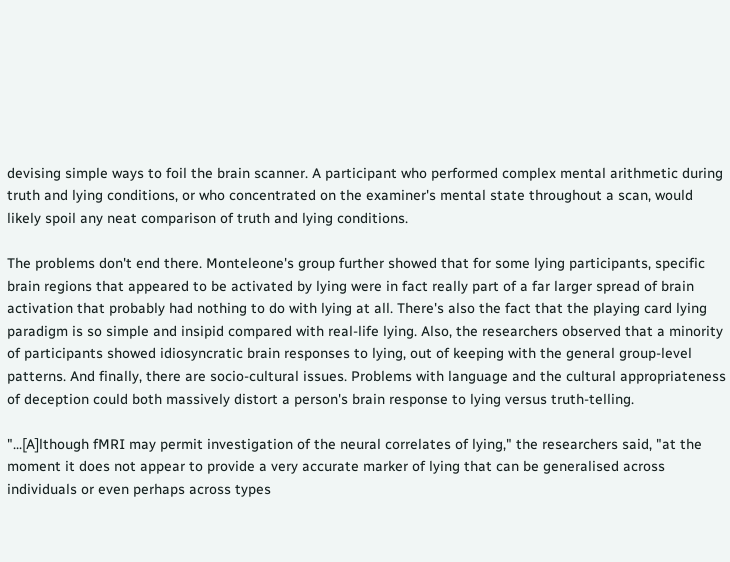devising simple ways to foil the brain scanner. A participant who performed complex mental arithmetic during truth and lying conditions, or who concentrated on the examiner's mental state throughout a scan, would likely spoil any neat comparison of truth and lying conditions.

The problems don't end there. Monteleone's group further showed that for some lying participants, specific brain regions that appeared to be activated by lying were in fact really part of a far larger spread of brain activation that probably had nothing to do with lying at all. There's also the fact that the playing card lying paradigm is so simple and insipid compared with real-life lying. Also, the researchers observed that a minority of participants showed idiosyncratic brain responses to lying, out of keeping with the general group-level patterns. And finally, there are socio-cultural issues. Problems with language and the cultural appropriateness of deception could both massively distort a person's brain response to lying versus truth-telling.

"...[A]lthough fMRI may permit investigation of the neural correlates of lying," the researchers said, "at the moment it does not appear to provide a very accurate marker of lying that can be generalised across individuals or even perhaps across types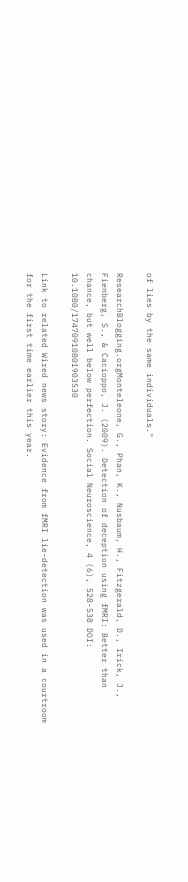of lies by the same individuals."

ResearchBlogging.orgMonteleone, G., Phan, K., Nusbaum, H., Fitzgerald, D., Irick, J., Fienberg, S., & Cacioppo, J. (2009). Detection of deception using fMRI: Better than chance, but well below perfection. Social Neuroscience, 4 (6), 528-538 DOI: 10.1080/17470910801903530

Link to related Wired news story: Evidence from fMRI lie-detection was used in a courtroom for the first time earlier this year.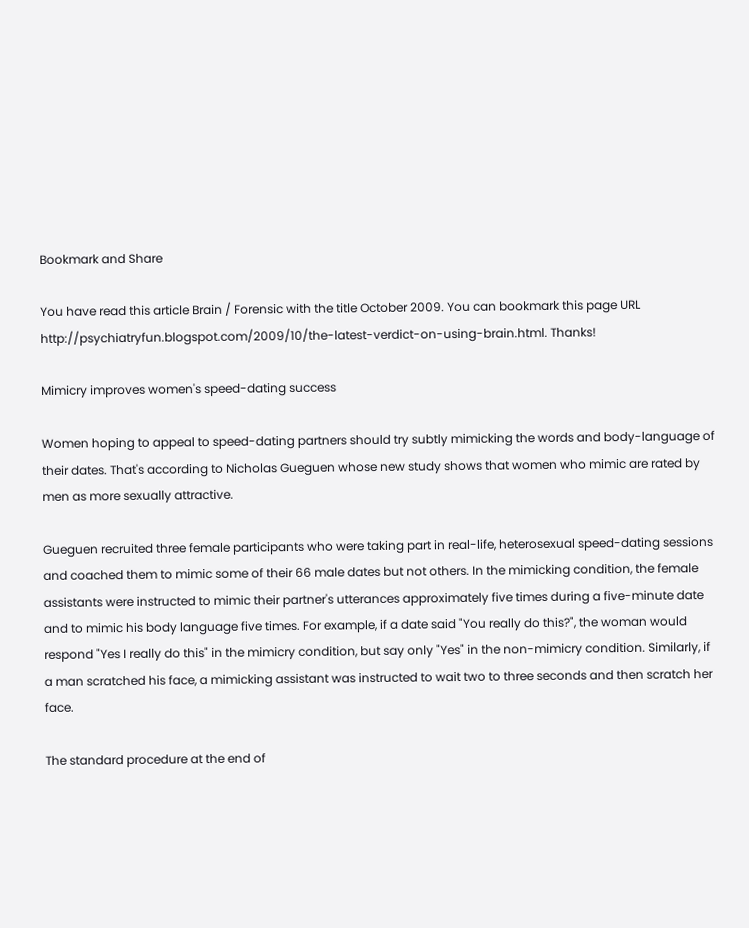Bookmark and Share

You have read this article Brain / Forensic with the title October 2009. You can bookmark this page URL http://psychiatryfun.blogspot.com/2009/10/the-latest-verdict-on-using-brain.html. Thanks!

Mimicry improves women's speed-dating success

Women hoping to appeal to speed-dating partners should try subtly mimicking the words and body-language of their dates. That's according to Nicholas Gueguen whose new study shows that women who mimic are rated by men as more sexually attractive.

Gueguen recruited three female participants who were taking part in real-life, heterosexual speed-dating sessions and coached them to mimic some of their 66 male dates but not others. In the mimicking condition, the female assistants were instructed to mimic their partner's utterances approximately five times during a five-minute date and to mimic his body language five times. For example, if a date said "You really do this?", the woman would respond "Yes I really do this" in the mimicry condition, but say only "Yes" in the non-mimicry condition. Similarly, if a man scratched his face, a mimicking assistant was instructed to wait two to three seconds and then scratch her face.

The standard procedure at the end of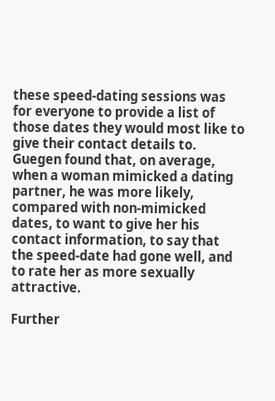these speed-dating sessions was for everyone to provide a list of those dates they would most like to give their contact details to. Guegen found that, on average, when a woman mimicked a dating partner, he was more likely, compared with non-mimicked dates, to want to give her his contact information, to say that the speed-date had gone well, and to rate her as more sexually attractive.

Further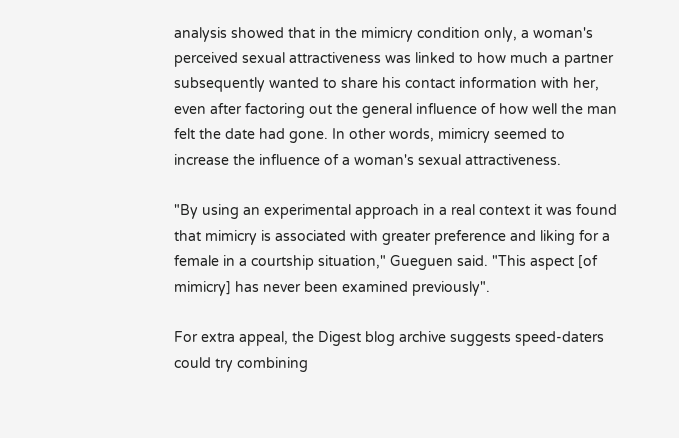analysis showed that in the mimicry condition only, a woman's perceived sexual attractiveness was linked to how much a partner subsequently wanted to share his contact information with her, even after factoring out the general influence of how well the man felt the date had gone. In other words, mimicry seemed to increase the influence of a woman's sexual attractiveness.

"By using an experimental approach in a real context it was found that mimicry is associated with greater preference and liking for a female in a courtship situation," Gueguen said. "This aspect [of mimicry] has never been examined previously".

For extra appeal, the Digest blog archive suggests speed-daters could try combining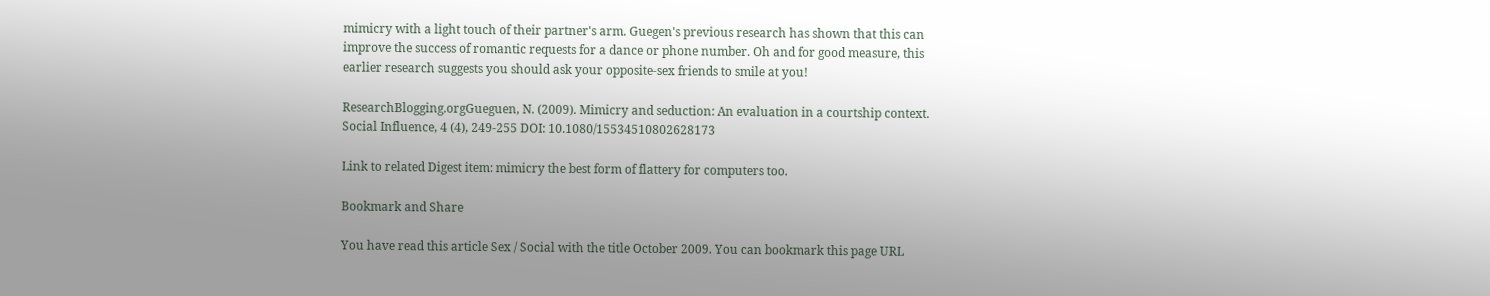mimicry with a light touch of their partner's arm. Guegen's previous research has shown that this can improve the success of romantic requests for a dance or phone number. Oh and for good measure, this earlier research suggests you should ask your opposite-sex friends to smile at you!

ResearchBlogging.orgGueguen, N. (2009). Mimicry and seduction: An evaluation in a courtship context. Social Influence, 4 (4), 249-255 DOI: 10.1080/15534510802628173

Link to related Digest item: mimicry the best form of flattery for computers too.

Bookmark and Share

You have read this article Sex / Social with the title October 2009. You can bookmark this page URL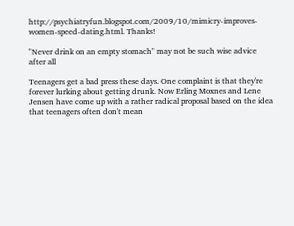http://psychiatryfun.blogspot.com/2009/10/mimicry-improves-women-speed-dating.html. Thanks!

"Never drink on an empty stomach" may not be such wise advice after all

Teenagers get a bad press these days. One complaint is that they're forever lurking about getting drunk. Now Erling Moxnes and Lene Jensen have come up with a rather radical proposal based on the idea that teenagers often don't mean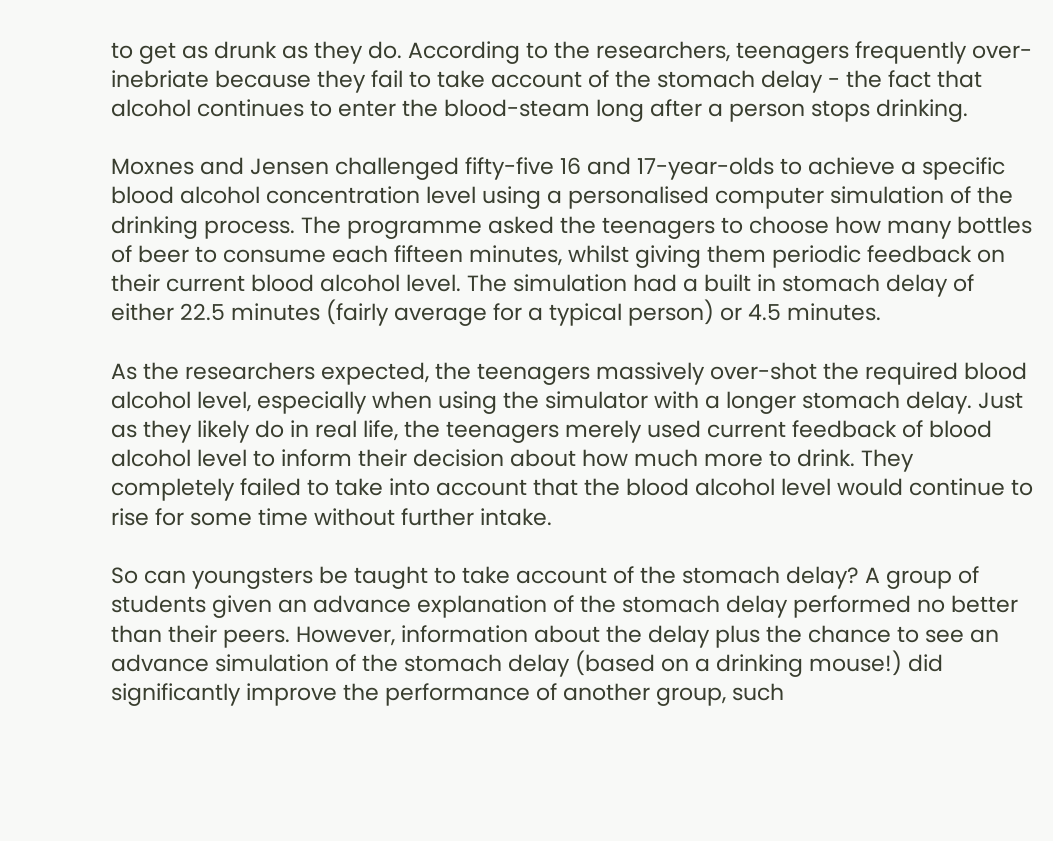to get as drunk as they do. According to the researchers, teenagers frequently over-inebriate because they fail to take account of the stomach delay - the fact that alcohol continues to enter the blood-steam long after a person stops drinking.

Moxnes and Jensen challenged fifty-five 16 and 17-year-olds to achieve a specific blood alcohol concentration level using a personalised computer simulation of the drinking process. The programme asked the teenagers to choose how many bottles of beer to consume each fifteen minutes, whilst giving them periodic feedback on their current blood alcohol level. The simulation had a built in stomach delay of either 22.5 minutes (fairly average for a typical person) or 4.5 minutes.

As the researchers expected, the teenagers massively over-shot the required blood alcohol level, especially when using the simulator with a longer stomach delay. Just as they likely do in real life, the teenagers merely used current feedback of blood alcohol level to inform their decision about how much more to drink. They completely failed to take into account that the blood alcohol level would continue to rise for some time without further intake.

So can youngsters be taught to take account of the stomach delay? A group of students given an advance explanation of the stomach delay performed no better than their peers. However, information about the delay plus the chance to see an advance simulation of the stomach delay (based on a drinking mouse!) did significantly improve the performance of another group, such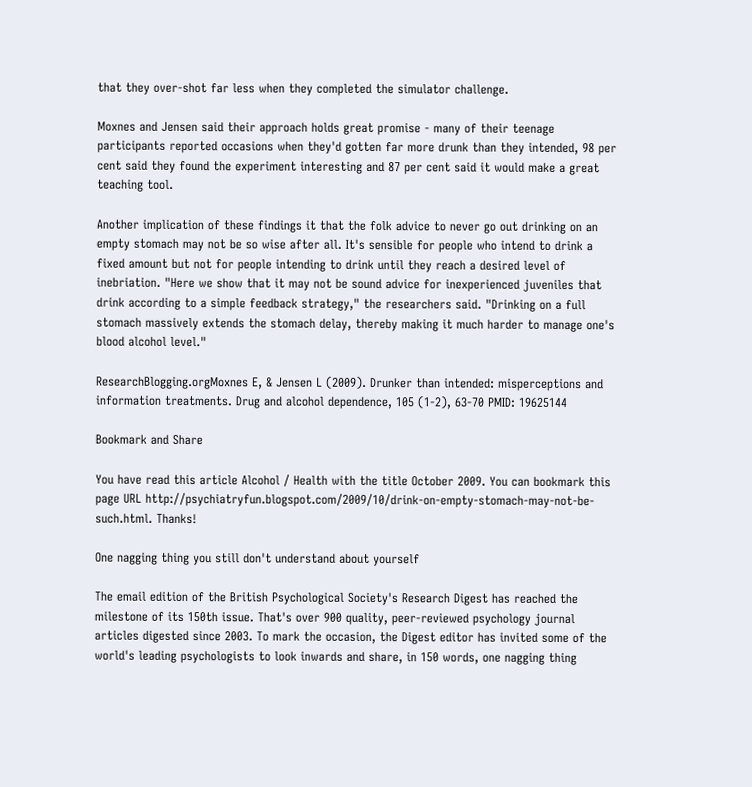that they over-shot far less when they completed the simulator challenge.

Moxnes and Jensen said their approach holds great promise - many of their teenage participants reported occasions when they'd gotten far more drunk than they intended, 98 per cent said they found the experiment interesting and 87 per cent said it would make a great teaching tool.

Another implication of these findings it that the folk advice to never go out drinking on an empty stomach may not be so wise after all. It's sensible for people who intend to drink a fixed amount but not for people intending to drink until they reach a desired level of inebriation. "Here we show that it may not be sound advice for inexperienced juveniles that drink according to a simple feedback strategy," the researchers said. "Drinking on a full stomach massively extends the stomach delay, thereby making it much harder to manage one's blood alcohol level."

ResearchBlogging.orgMoxnes E, & Jensen L (2009). Drunker than intended: misperceptions and information treatments. Drug and alcohol dependence, 105 (1-2), 63-70 PMID: 19625144

Bookmark and Share

You have read this article Alcohol / Health with the title October 2009. You can bookmark this page URL http://psychiatryfun.blogspot.com/2009/10/drink-on-empty-stomach-may-not-be-such.html. Thanks!

One nagging thing you still don't understand about yourself

The email edition of the British Psychological Society's Research Digest has reached the milestone of its 150th issue. That's over 900 quality, peer-reviewed psychology journal articles digested since 2003. To mark the occasion, the Digest editor has invited some of the world's leading psychologists to look inwards and share, in 150 words, one nagging thing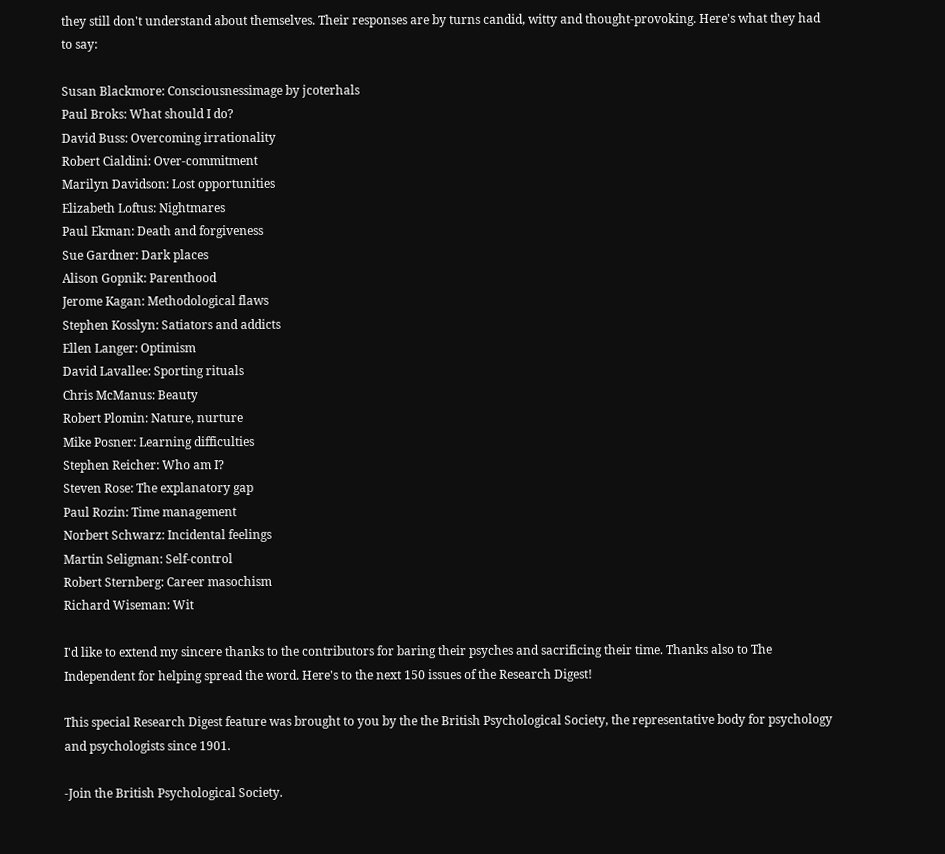they still don't understand about themselves. Their responses are by turns candid, witty and thought-provoking. Here's what they had to say:

Susan Blackmore: Consciousnessimage by jcoterhals
Paul Broks: What should I do?
David Buss: Overcoming irrationality
Robert Cialdini: Over-commitment
Marilyn Davidson: Lost opportunities
Elizabeth Loftus: Nightmares
Paul Ekman: Death and forgiveness
Sue Gardner: Dark places
Alison Gopnik: Parenthood
Jerome Kagan: Methodological flaws
Stephen Kosslyn: Satiators and addicts
Ellen Langer: Optimism
David Lavallee: Sporting rituals
Chris McManus: Beauty
Robert Plomin: Nature, nurture
Mike Posner: Learning difficulties
Stephen Reicher: Who am I?
Steven Rose: The explanatory gap
Paul Rozin: Time management
Norbert Schwarz: Incidental feelings
Martin Seligman: Self-control
Robert Sternberg: Career masochism
Richard Wiseman: Wit

I'd like to extend my sincere thanks to the contributors for baring their psyches and sacrificing their time. Thanks also to The Independent for helping spread the word. Here's to the next 150 issues of the Research Digest!

This special Research Digest feature was brought to you by the the British Psychological Society, the representative body for psychology and psychologists since 1901.

-Join the British Psychological Society.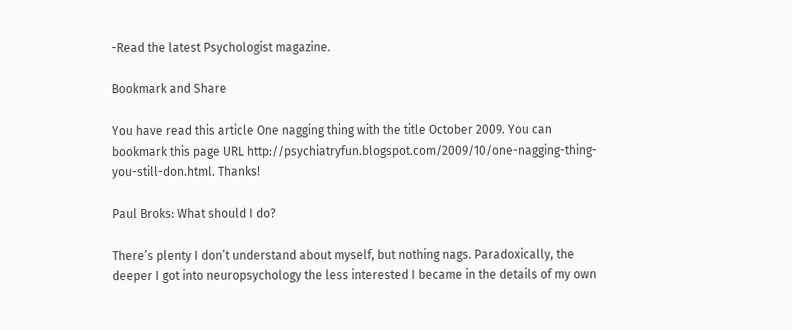-Read the latest Psychologist magazine.

Bookmark and Share

You have read this article One nagging thing with the title October 2009. You can bookmark this page URL http://psychiatryfun.blogspot.com/2009/10/one-nagging-thing-you-still-don.html. Thanks!

Paul Broks: What should I do?

There’s plenty I don’t understand about myself, but nothing nags. Paradoxically, the deeper I got into neuropsychology the less interested I became in the details of my own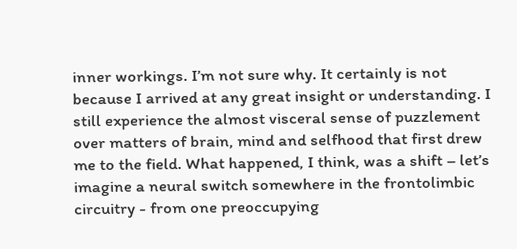inner workings. I’m not sure why. It certainly is not because I arrived at any great insight or understanding. I still experience the almost visceral sense of puzzlement over matters of brain, mind and selfhood that first drew me to the field. What happened, I think, was a shift – let’s imagine a neural switch somewhere in the frontolimbic circuitry - from one preoccupying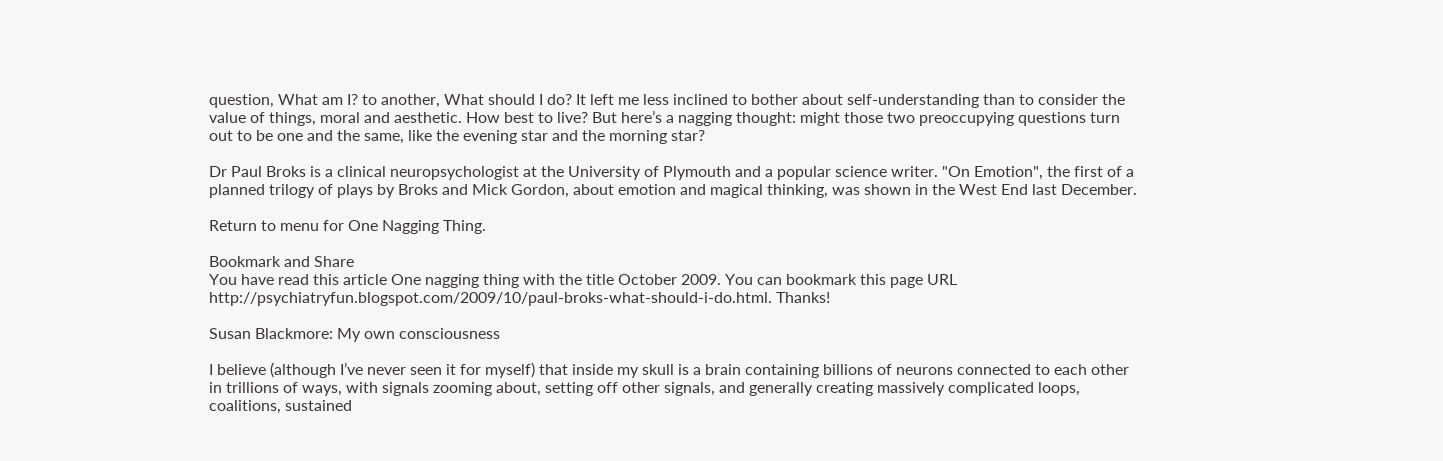question, What am I? to another, What should I do? It left me less inclined to bother about self-understanding than to consider the value of things, moral and aesthetic. How best to live? But here’s a nagging thought: might those two preoccupying questions turn out to be one and the same, like the evening star and the morning star?

Dr Paul Broks is a clinical neuropsychologist at the University of Plymouth and a popular science writer. "On Emotion", the first of a planned trilogy of plays by Broks and Mick Gordon, about emotion and magical thinking, was shown in the West End last December.

Return to menu for One Nagging Thing.

Bookmark and Share
You have read this article One nagging thing with the title October 2009. You can bookmark this page URL http://psychiatryfun.blogspot.com/2009/10/paul-broks-what-should-i-do.html. Thanks!

Susan Blackmore: My own consciousness

I believe (although I’ve never seen it for myself) that inside my skull is a brain containing billions of neurons connected to each other in trillions of ways, with signals zooming about, setting off other signals, and generally creating massively complicated loops, coalitions, sustained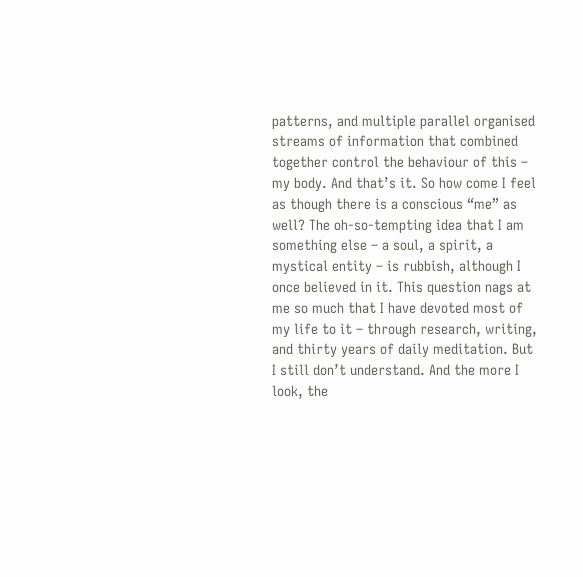patterns, and multiple parallel organised streams of information that combined together control the behaviour of this – my body. And that’s it. So how come I feel as though there is a conscious “me” as well? The oh-so-tempting idea that I am something else – a soul, a spirit, a mystical entity – is rubbish, although I once believed in it. This question nags at me so much that I have devoted most of my life to it – through research, writing, and thirty years of daily meditation. But I still don’t understand. And the more I look, the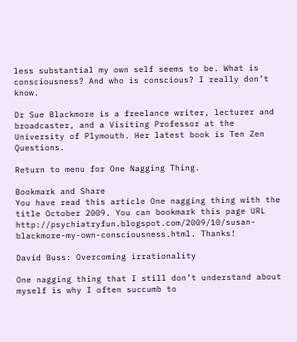less substantial my own self seems to be. What is consciousness? And who is conscious? I really don’t know.

Dr Sue Blackmore is a freelance writer, lecturer and broadcaster, and a Visiting Professor at the University of Plymouth. Her latest book is Ten Zen Questions.

Return to menu for One Nagging Thing.

Bookmark and Share
You have read this article One nagging thing with the title October 2009. You can bookmark this page URL http://psychiatryfun.blogspot.com/2009/10/susan-blackmore-my-own-consciousness.html. Thanks!

David Buss: Overcoming irrationality

One nagging thing that I still don’t understand about myself is why I often succumb to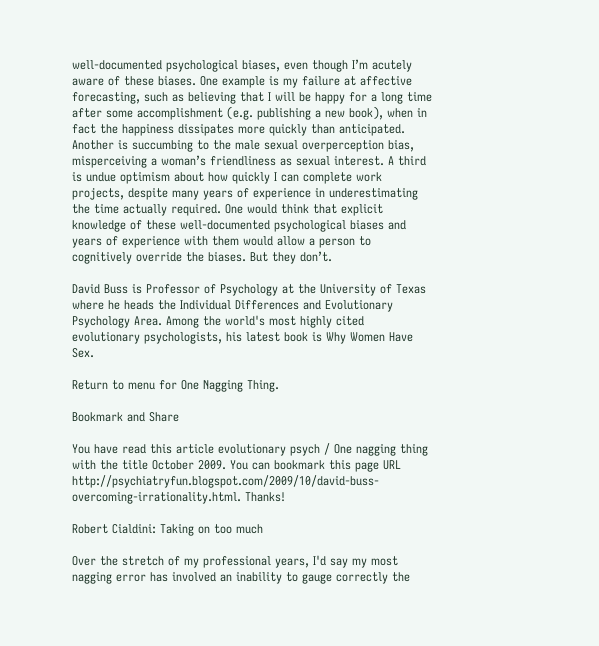well-documented psychological biases, even though I’m acutely aware of these biases. One example is my failure at affective forecasting, such as believing that I will be happy for a long time after some accomplishment (e.g. publishing a new book), when in fact the happiness dissipates more quickly than anticipated. Another is succumbing to the male sexual overperception bias, misperceiving a woman’s friendliness as sexual interest. A third is undue optimism about how quickly I can complete work projects, despite many years of experience in underestimating the time actually required. One would think that explicit knowledge of these well-documented psychological biases and years of experience with them would allow a person to cognitively override the biases. But they don’t.

David Buss is Professor of Psychology at the University of Texas where he heads the Individual Differences and Evolutionary Psychology Area. Among the world's most highly cited evolutionary psychologists, his latest book is Why Women Have Sex.

Return to menu for One Nagging Thing.

Bookmark and Share

You have read this article evolutionary psych / One nagging thing with the title October 2009. You can bookmark this page URL http://psychiatryfun.blogspot.com/2009/10/david-buss-overcoming-irrationality.html. Thanks!

Robert Cialdini: Taking on too much

Over the stretch of my professional years, I'd say my most nagging error has involved an inability to gauge correctly the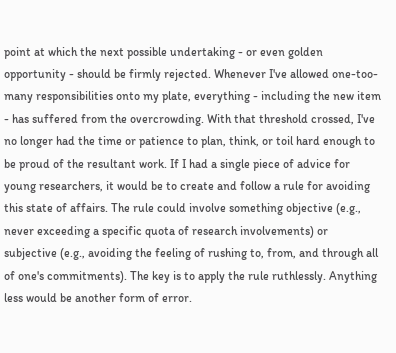point at which the next possible undertaking - or even golden opportunity - should be firmly rejected. Whenever I've allowed one-too-many responsibilities onto my plate, everything - including the new item - has suffered from the overcrowding. With that threshold crossed, I've no longer had the time or patience to plan, think, or toil hard enough to be proud of the resultant work. If I had a single piece of advice for young researchers, it would be to create and follow a rule for avoiding this state of affairs. The rule could involve something objective (e.g., never exceeding a specific quota of research involvements) or subjective (e.g., avoiding the feeling of rushing to, from, and through all of one's commitments). The key is to apply the rule ruthlessly. Anything less would be another form of error.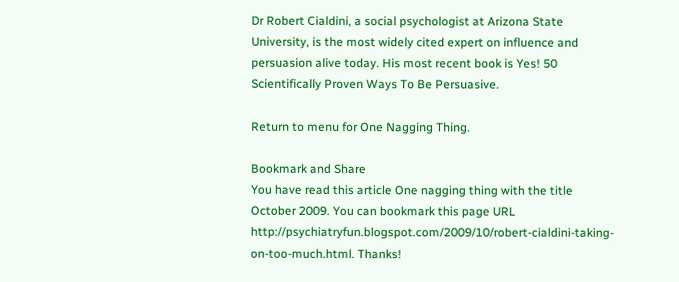Dr Robert Cialdini, a social psychologist at Arizona State University, is the most widely cited expert on influence and persuasion alive today. His most recent book is Yes! 50 Scientifically Proven Ways To Be Persuasive.

Return to menu for One Nagging Thing.

Bookmark and Share
You have read this article One nagging thing with the title October 2009. You can bookmark this page URL http://psychiatryfun.blogspot.com/2009/10/robert-cialdini-taking-on-too-much.html. Thanks!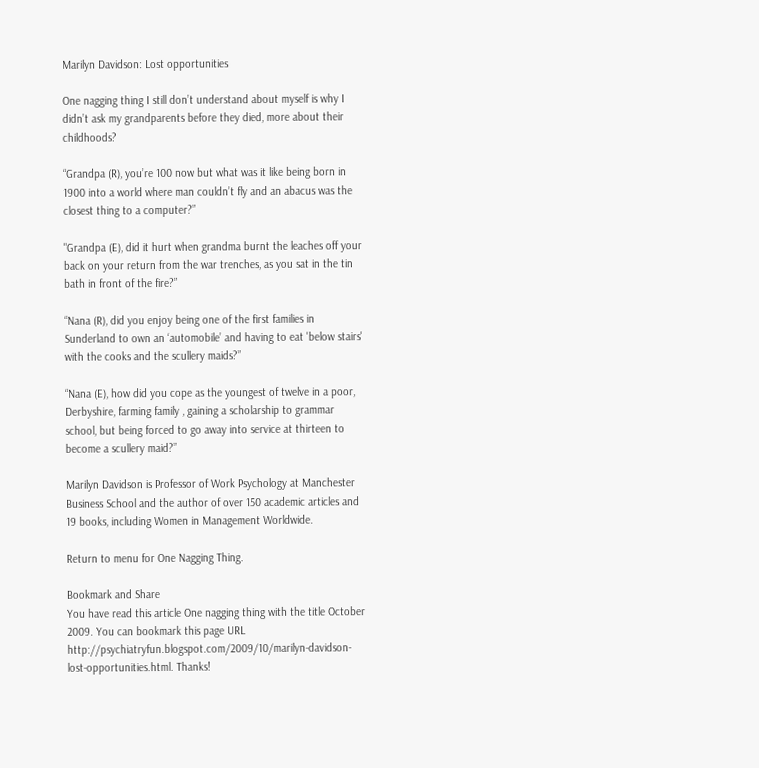Marilyn Davidson: Lost opportunities

One nagging thing I still don’t understand about myself is why I didn’t ask my grandparents before they died, more about their childhoods?

“Grandpa (R), you’re 100 now but what was it like being born in 1900 into a world where man couldn’t fly and an abacus was the closest thing to a computer?”

"Grandpa (E), did it hurt when grandma burnt the leaches off your back on your return from the war trenches, as you sat in the tin bath in front of the fire?”

“Nana (R), did you enjoy being one of the first families in Sunderland to own an ‘automobile’ and having to eat 'below stairs' with the cooks and the scullery maids?”

“Nana (E), how did you cope as the youngest of twelve in a poor, Derbyshire, farming family , gaining a scholarship to grammar school, but being forced to go away into service at thirteen to become a scullery maid?”

Marilyn Davidson is Professor of Work Psychology at Manchester Business School and the author of over 150 academic articles and 19 books, including Women in Management Worldwide.

Return to menu for One Nagging Thing.

Bookmark and Share
You have read this article One nagging thing with the title October 2009. You can bookmark this page URL http://psychiatryfun.blogspot.com/2009/10/marilyn-davidson-lost-opportunities.html. Thanks!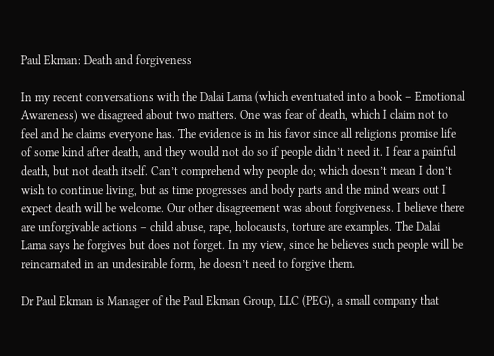Paul Ekman: Death and forgiveness

In my recent conversations with the Dalai Lama (which eventuated into a book – Emotional Awareness) we disagreed about two matters. One was fear of death, which I claim not to feel and he claims everyone has. The evidence is in his favor since all religions promise life of some kind after death, and they would not do so if people didn’t need it. I fear a painful death, but not death itself. Can’t comprehend why people do; which doesn’t mean I don’t wish to continue living, but as time progresses and body parts and the mind wears out I expect death will be welcome. Our other disagreement was about forgiveness. I believe there are unforgivable actions – child abuse, rape, holocausts, torture are examples. The Dalai Lama says he forgives but does not forget. In my view, since he believes such people will be reincarnated in an undesirable form, he doesn’t need to forgive them.

Dr Paul Ekman is Manager of the Paul Ekman Group, LLC (PEG), a small company that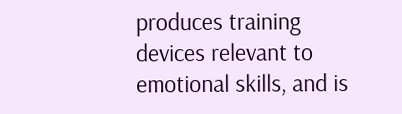produces training devices relevant to emotional skills, and is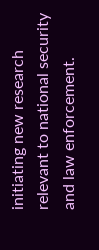initiating new research relevant to national security and law enforcement.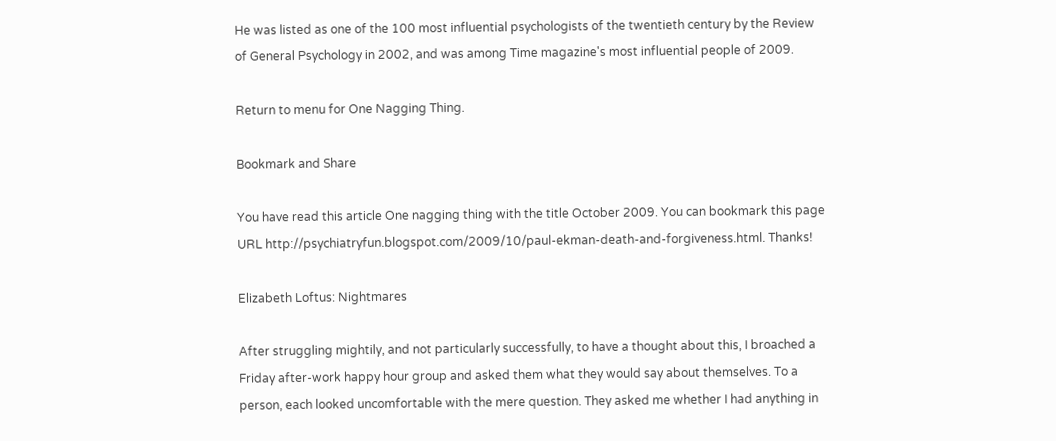He was listed as one of the 100 most influential psychologists of the twentieth century by the Review of General Psychology in 2002, and was among Time magazine's most influential people of 2009.

Return to menu for One Nagging Thing.

Bookmark and Share

You have read this article One nagging thing with the title October 2009. You can bookmark this page URL http://psychiatryfun.blogspot.com/2009/10/paul-ekman-death-and-forgiveness.html. Thanks!

Elizabeth Loftus: Nightmares

After struggling mightily, and not particularly successfully, to have a thought about this, I broached a Friday after-work happy hour group and asked them what they would say about themselves. To a person, each looked uncomfortable with the mere question. They asked me whether I had anything in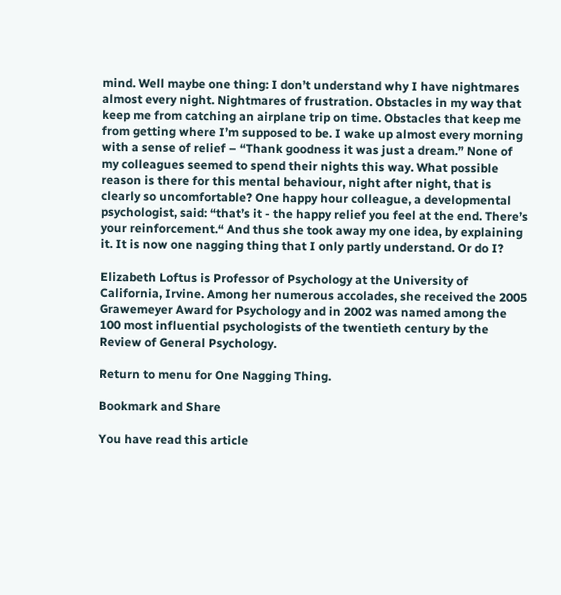mind. Well maybe one thing: I don’t understand why I have nightmares almost every night. Nightmares of frustration. Obstacles in my way that keep me from catching an airplane trip on time. Obstacles that keep me from getting where I’m supposed to be. I wake up almost every morning with a sense of relief – “Thank goodness it was just a dream.” None of my colleagues seemed to spend their nights this way. What possible reason is there for this mental behaviour, night after night, that is clearly so uncomfortable? One happy hour colleague, a developmental psychologist, said: “that’s it - the happy relief you feel at the end. There’s your reinforcement.“ And thus she took away my one idea, by explaining it. It is now one nagging thing that I only partly understand. Or do I?

Elizabeth Loftus is Professor of Psychology at the University of California, Irvine. Among her numerous accolades, she received the 2005 Grawemeyer Award for Psychology and in 2002 was named among the 100 most influential psychologists of the twentieth century by the Review of General Psychology.

Return to menu for One Nagging Thing.

Bookmark and Share

You have read this article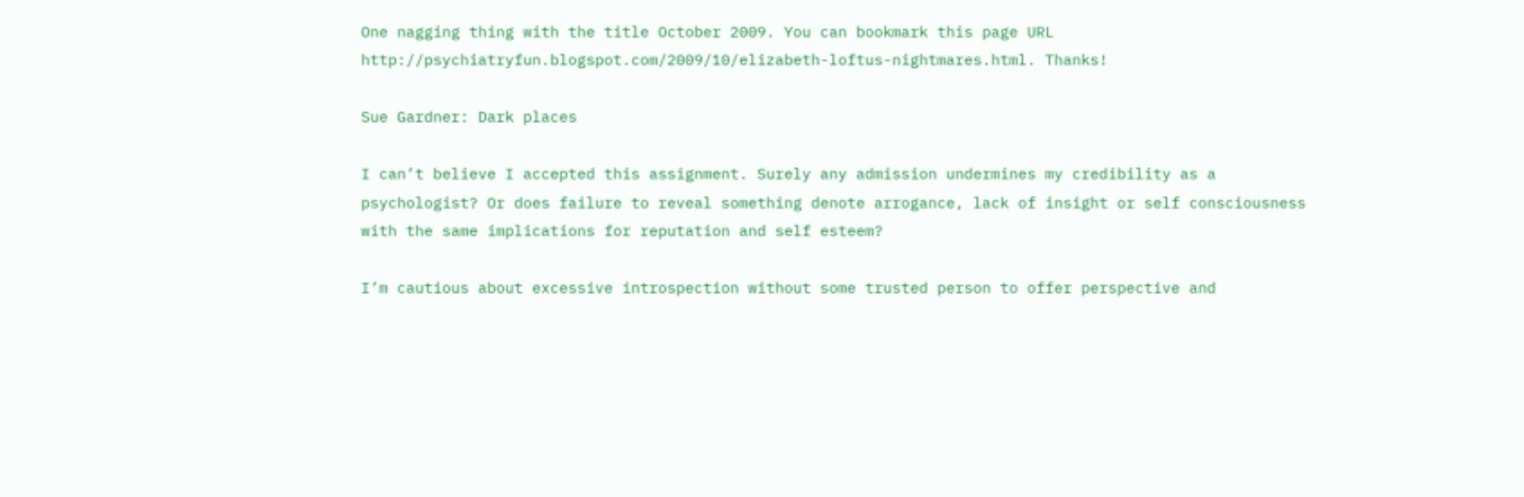One nagging thing with the title October 2009. You can bookmark this page URL http://psychiatryfun.blogspot.com/2009/10/elizabeth-loftus-nightmares.html. Thanks!

Sue Gardner: Dark places

I can’t believe I accepted this assignment. Surely any admission undermines my credibility as a psychologist? Or does failure to reveal something denote arrogance, lack of insight or self consciousness with the same implications for reputation and self esteem?

I’m cautious about excessive introspection without some trusted person to offer perspective and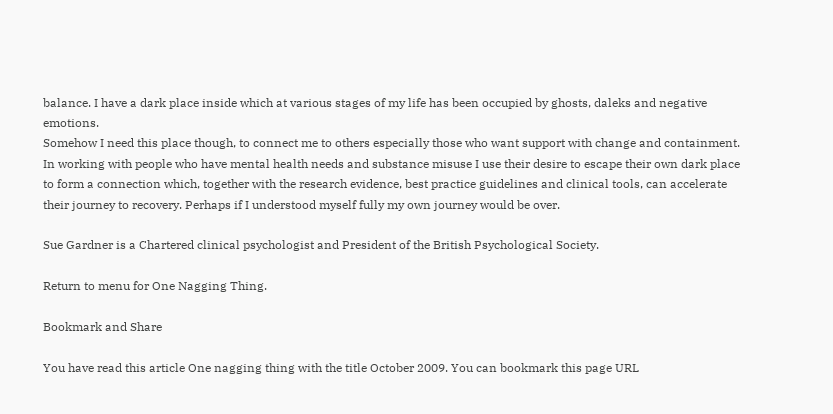balance. I have a dark place inside which at various stages of my life has been occupied by ghosts, daleks and negative emotions.
Somehow I need this place though, to connect me to others especially those who want support with change and containment. In working with people who have mental health needs and substance misuse I use their desire to escape their own dark place to form a connection which, together with the research evidence, best practice guidelines and clinical tools, can accelerate their journey to recovery. Perhaps if I understood myself fully my own journey would be over.

Sue Gardner is a Chartered clinical psychologist and President of the British Psychological Society.

Return to menu for One Nagging Thing.

Bookmark and Share

You have read this article One nagging thing with the title October 2009. You can bookmark this page URL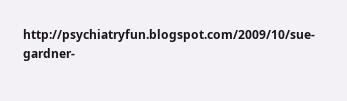http://psychiatryfun.blogspot.com/2009/10/sue-gardner-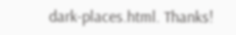dark-places.html. Thanks!